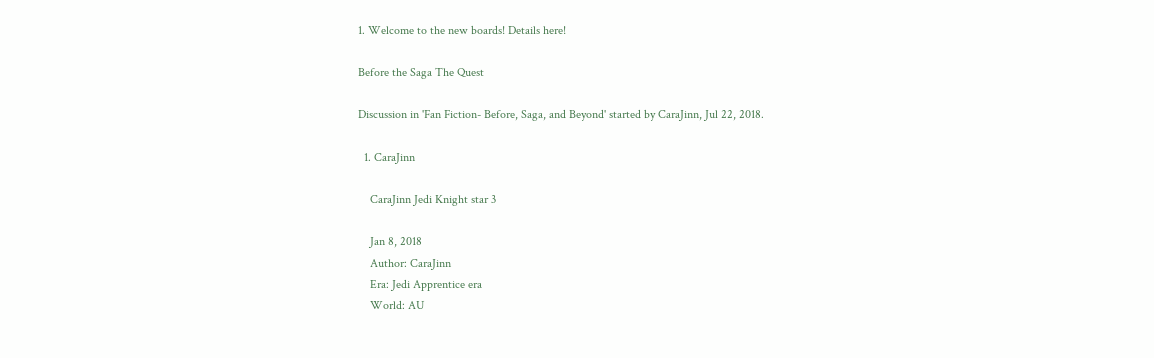1. Welcome to the new boards! Details here!

Before the Saga The Quest

Discussion in 'Fan Fiction- Before, Saga, and Beyond' started by CaraJinn, Jul 22, 2018.

  1. CaraJinn

    CaraJinn Jedi Knight star 3

    Jan 8, 2018
    Author: CaraJinn
    Era: Jedi Apprentice era
    World: AU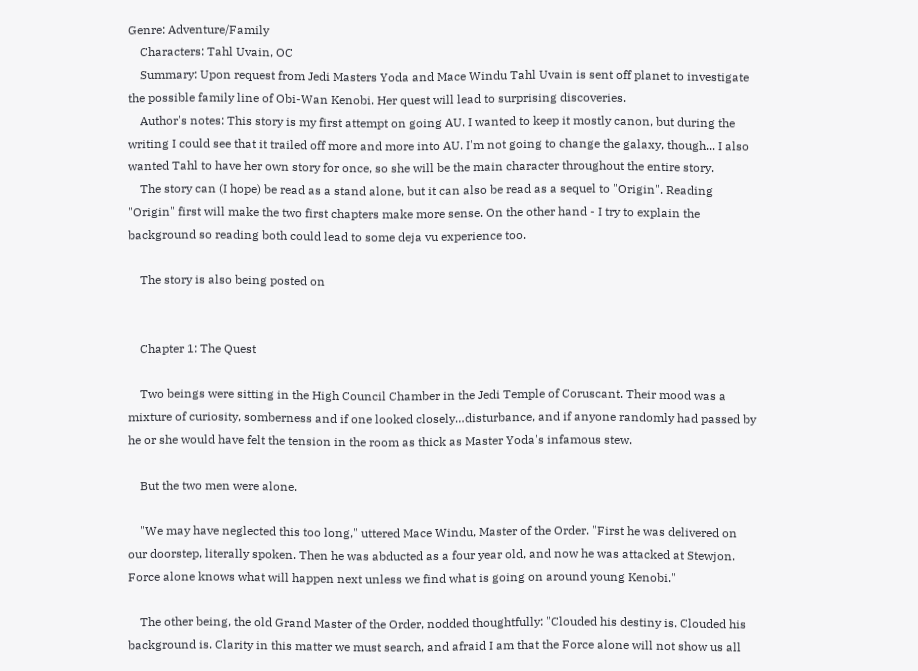Genre: Adventure/Family
    Characters: Tahl Uvain, OC
    Summary: Upon request from Jedi Masters Yoda and Mace Windu Tahl Uvain is sent off planet to investigate the possible family line of Obi-Wan Kenobi. Her quest will lead to surprising discoveries.
    Author's notes: This story is my first attempt on going AU. I wanted to keep it mostly canon, but during the writing I could see that it trailed off more and more into AU. I'm not going to change the galaxy, though... I also wanted Tahl to have her own story for once, so she will be the main character throughout the entire story.
    The story can (I hope) be read as a stand alone, but it can also be read as a sequel to "Origin". Reading "Origin" first will make the two first chapters make more sense. On the other hand - I try to explain the background so reading both could lead to some deja vu experience too.

    The story is also being posted on


    Chapter 1: The Quest

    Two beings were sitting in the High Council Chamber in the Jedi Temple of Coruscant. Their mood was a mixture of curiosity, somberness and if one looked closely…disturbance, and if anyone randomly had passed by he or she would have felt the tension in the room as thick as Master Yoda's infamous stew.

    But the two men were alone.

    "We may have neglected this too long," uttered Mace Windu, Master of the Order. "First he was delivered on our doorstep, literally spoken. Then he was abducted as a four year old, and now he was attacked at Stewjon. Force alone knows what will happen next unless we find what is going on around young Kenobi."

    The other being, the old Grand Master of the Order, nodded thoughtfully: "Clouded his destiny is. Clouded his background is. Clarity in this matter we must search, and afraid I am that the Force alone will not show us all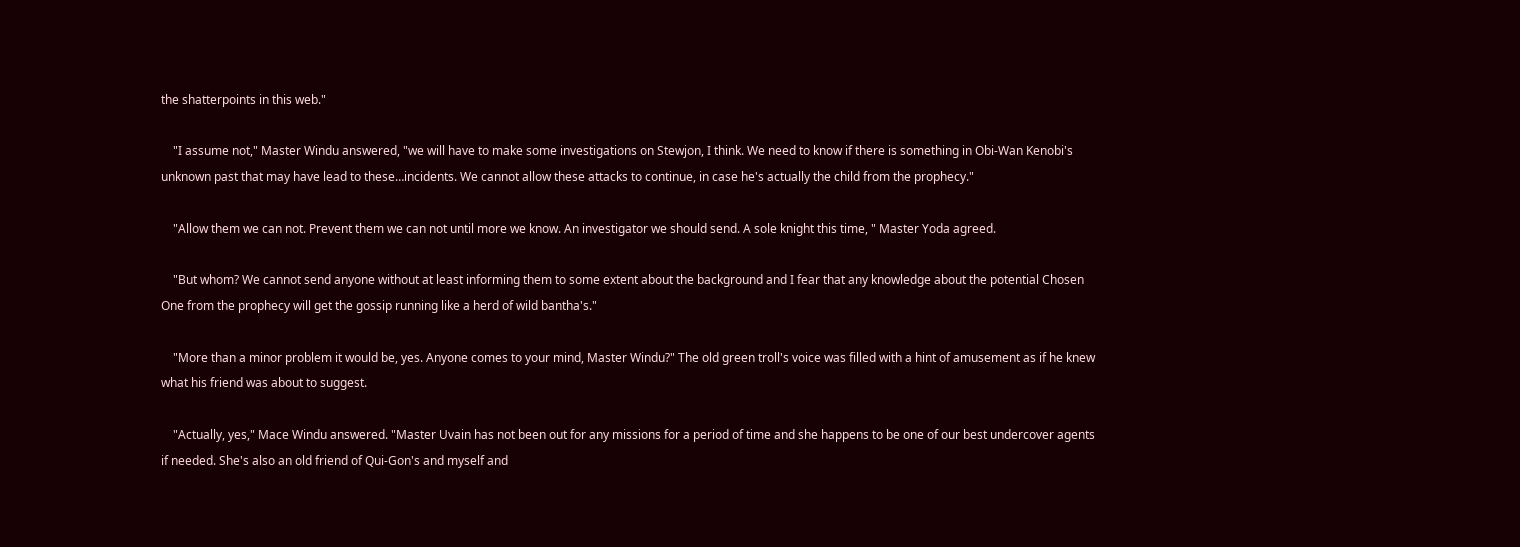the shatterpoints in this web."

    "I assume not," Master Windu answered, "we will have to make some investigations on Stewjon, I think. We need to know if there is something in Obi-Wan Kenobi's unknown past that may have lead to these…incidents. We cannot allow these attacks to continue, in case he's actually the child from the prophecy."

    "Allow them we can not. Prevent them we can not until more we know. An investigator we should send. A sole knight this time, " Master Yoda agreed.

    "But whom? We cannot send anyone without at least informing them to some extent about the background and I fear that any knowledge about the potential Chosen One from the prophecy will get the gossip running like a herd of wild bantha's."

    "More than a minor problem it would be, yes. Anyone comes to your mind, Master Windu?" The old green troll's voice was filled with a hint of amusement as if he knew what his friend was about to suggest.

    "Actually, yes," Mace Windu answered. "Master Uvain has not been out for any missions for a period of time and she happens to be one of our best undercover agents if needed. She's also an old friend of Qui-Gon's and myself and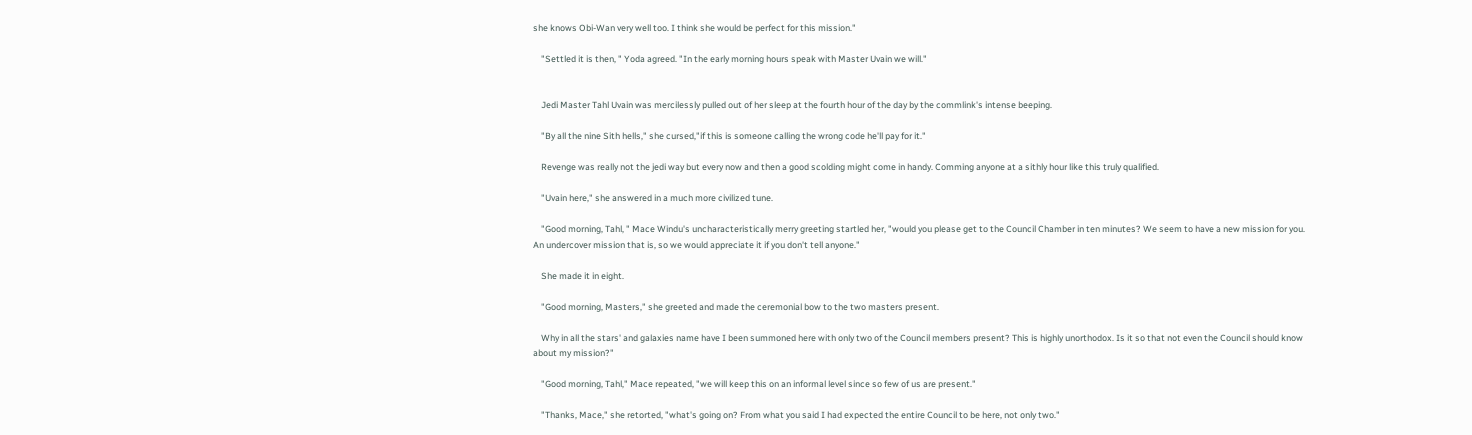she knows Obi-Wan very well too. I think she would be perfect for this mission."

    "Settled it is then, " Yoda agreed. "In the early morning hours speak with Master Uvain we will."


    Jedi Master Tahl Uvain was mercilessly pulled out of her sleep at the fourth hour of the day by the commlink's intense beeping.

    "By all the nine Sith hells," she cursed,"if this is someone calling the wrong code he'll pay for it."

    Revenge was really not the jedi way but every now and then a good scolding might come in handy. Comming anyone at a sithly hour like this truly qualified.

    "Uvain here," she answered in a much more civilized tune.

    "Good morning, Tahl, " Mace Windu's uncharacteristically merry greeting startled her, "would you please get to the Council Chamber in ten minutes? We seem to have a new mission for you. An undercover mission that is, so we would appreciate it if you don't tell anyone."

    She made it in eight.

    "Good morning, Masters," she greeted and made the ceremonial bow to the two masters present.

    Why in all the stars' and galaxies name have I been summoned here with only two of the Council members present? This is highly unorthodox. Is it so that not even the Council should know about my mission?"

    "Good morning, Tahl," Mace repeated, "we will keep this on an informal level since so few of us are present."

    "Thanks, Mace," she retorted, "what's going on? From what you said I had expected the entire Council to be here, not only two."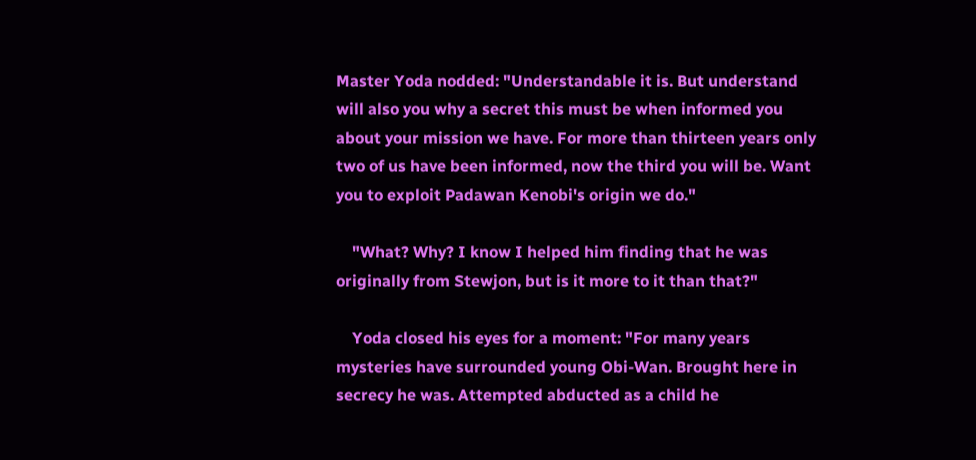Master Yoda nodded: "Understandable it is. But understand will also you why a secret this must be when informed you about your mission we have. For more than thirteen years only two of us have been informed, now the third you will be. Want you to exploit Padawan Kenobi's origin we do."

    "What? Why? I know I helped him finding that he was originally from Stewjon, but is it more to it than that?"

    Yoda closed his eyes for a moment: "For many years mysteries have surrounded young Obi-Wan. Brought here in secrecy he was. Attempted abducted as a child he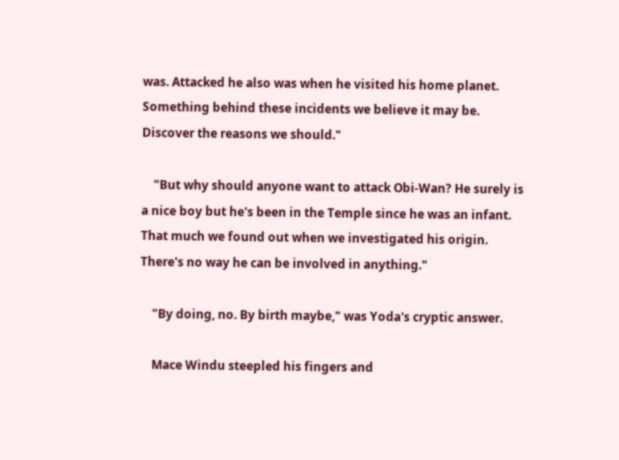was. Attacked he also was when he visited his home planet. Something behind these incidents we believe it may be. Discover the reasons we should."

    "But why should anyone want to attack Obi-Wan? He surely is a nice boy but he's been in the Temple since he was an infant. That much we found out when we investigated his origin. There's no way he can be involved in anything."

    "By doing, no. By birth maybe," was Yoda's cryptic answer.

    Mace Windu steepled his fingers and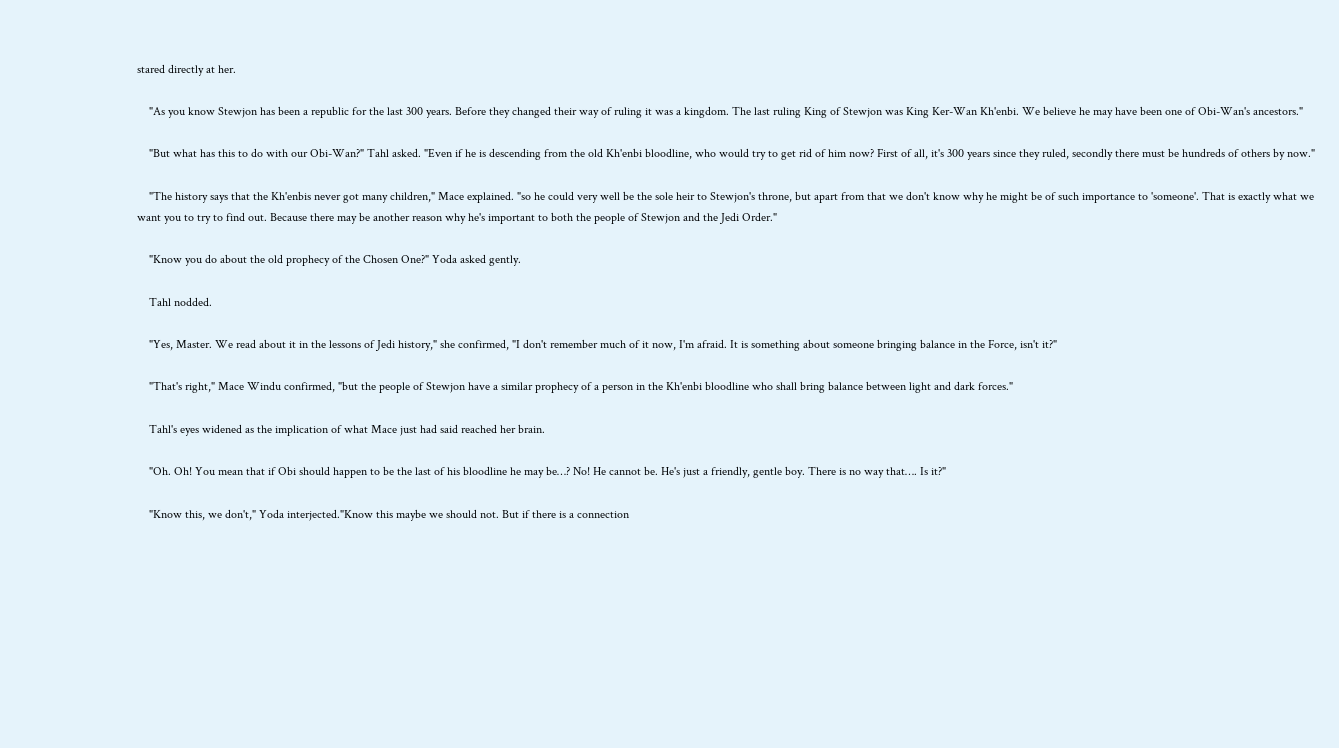stared directly at her.

    "As you know Stewjon has been a republic for the last 300 years. Before they changed their way of ruling it was a kingdom. The last ruling King of Stewjon was King Ker-Wan Kh'enbi. We believe he may have been one of Obi-Wan's ancestors."

    "But what has this to do with our Obi-Wan?" Tahl asked. "Even if he is descending from the old Kh'enbi bloodline, who would try to get rid of him now? First of all, it's 300 years since they ruled, secondly there must be hundreds of others by now."

    "The history says that the Kh'enbis never got many children," Mace explained. "so he could very well be the sole heir to Stewjon's throne, but apart from that we don't know why he might be of such importance to 'someone'. That is exactly what we want you to try to find out. Because there may be another reason why he's important to both the people of Stewjon and the Jedi Order."

    "Know you do about the old prophecy of the Chosen One?" Yoda asked gently.

    Tahl nodded.

    "Yes, Master. We read about it in the lessons of Jedi history," she confirmed, "I don't remember much of it now, I'm afraid. It is something about someone bringing balance in the Force, isn't it?"

    "That's right," Mace Windu confirmed, "but the people of Stewjon have a similar prophecy of a person in the Kh'enbi bloodline who shall bring balance between light and dark forces."

    Tahl's eyes widened as the implication of what Mace just had said reached her brain.

    "Oh. Oh! You mean that if Obi should happen to be the last of his bloodline he may be…? No! He cannot be. He's just a friendly, gentle boy. There is no way that…. Is it?"

    "Know this, we don't," Yoda interjected."Know this maybe we should not. But if there is a connection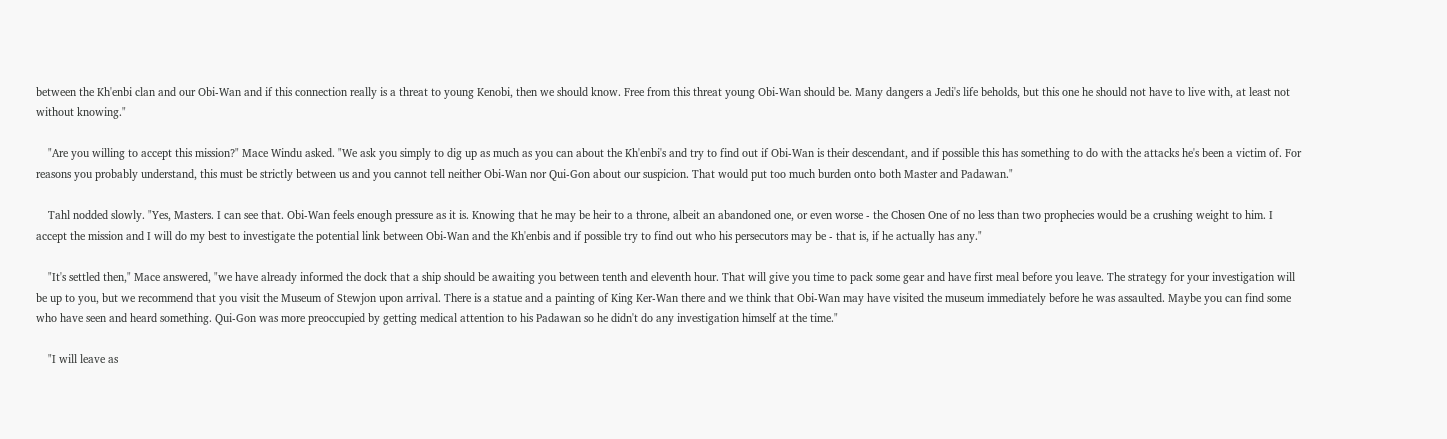between the Kh'enbi clan and our Obi-Wan and if this connection really is a threat to young Kenobi, then we should know. Free from this threat young Obi-Wan should be. Many dangers a Jedi's life beholds, but this one he should not have to live with, at least not without knowing."

    "Are you willing to accept this mission?" Mace Windu asked. "We ask you simply to dig up as much as you can about the Kh'enbi's and try to find out if Obi-Wan is their descendant, and if possible this has something to do with the attacks he's been a victim of. For reasons you probably understand, this must be strictly between us and you cannot tell neither Obi-Wan nor Qui-Gon about our suspicion. That would put too much burden onto both Master and Padawan."

    Tahl nodded slowly. "Yes, Masters. I can see that. Obi-Wan feels enough pressure as it is. Knowing that he may be heir to a throne, albeit an abandoned one, or even worse - the Chosen One of no less than two prophecies would be a crushing weight to him. I accept the mission and I will do my best to investigate the potential link between Obi-Wan and the Kh'enbis and if possible try to find out who his persecutors may be - that is, if he actually has any."

    "It's settled then," Mace answered, "we have already informed the dock that a ship should be awaiting you between tenth and eleventh hour. That will give you time to pack some gear and have first meal before you leave. The strategy for your investigation will be up to you, but we recommend that you visit the Museum of Stewjon upon arrival. There is a statue and a painting of King Ker-Wan there and we think that Obi-Wan may have visited the museum immediately before he was assaulted. Maybe you can find some who have seen and heard something. Qui-Gon was more preoccupied by getting medical attention to his Padawan so he didn't do any investigation himself at the time."

    "I will leave as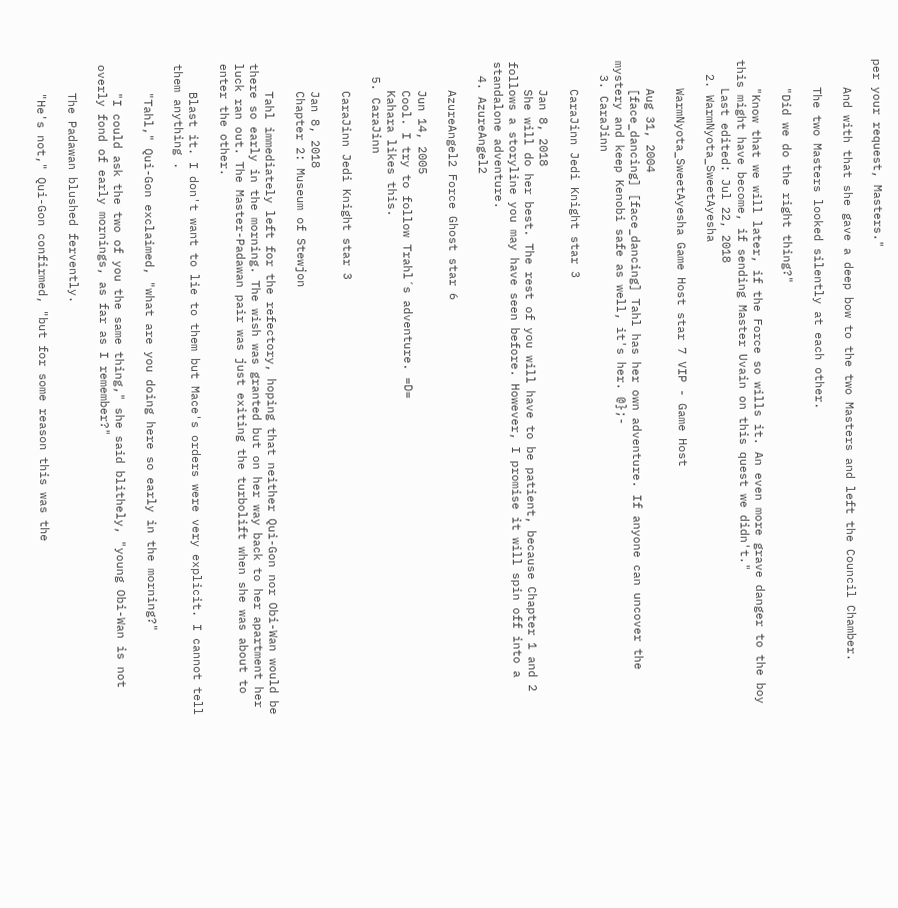per your request, Masters."

    And with that she gave a deep bow to the two Masters and left the Council Chamber.

    The two Masters looked silently at each other.

    "Did we do the right thing?"

    "Know that we will later, if the Force so wills it. An even more grave danger to the boy this might have become, if sending Master Uvain on this quest we didn't."
    Last edited: Jul 22, 2018
  2. WarmNyota_SweetAyesha

    WarmNyota_SweetAyesha Game Host star 7 VIP - Game Host

    Aug 31, 2004
    [face_dancing] [face_dancing] Tahl has her own adventure. If anyone can uncover the mystery and keep Kenobi safe as well, it's her. @};-
  3. CaraJinn

    CaraJinn Jedi Knight star 3

    Jan 8, 2018
    She will do her best. The rest of you will have to be patient, because Chapter 1 and 2 follows a storyline you may have seen before. However, I promise it will spin off into a standalone adventure.
  4. AzureAngel2

    AzureAngel2 Force Ghost star 6

    Jun 14, 2005
    Cool. I try to follow Trahl´s adventure. =D=
    Kahara likes this.
  5. CaraJinn

    CaraJinn Jedi Knight star 3

    Jan 8, 2018
    Chapter 2: Museum of Stewjon

    Tahl immediately left for the refectory, hoping that neither Qui-Gon nor Obi-Wan would be there so early in the morning. The wish was granted but on her way back to her apartment her luck ran out. The Master-Padawan pair was just exiting the turbolift when she was about to enter the other.

    Blast it. I don't want to lie to them but Mace's orders were very explicit. I cannot tell them anything .

    "Tahl," Qui-Gon exclaimed, "what are you doing here so early in the morning?"

    "I could ask the two of you the same thing," she said blithely, "young Obi-Wan is not overly fond of early mornings, as far as I remember?"

    The Padawan blushed fervently.

    "He's not," Qui-Gon confirmed, "but for some reason this was the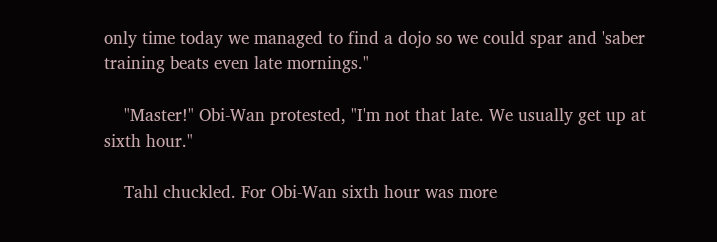only time today we managed to find a dojo so we could spar and 'saber training beats even late mornings."

    "Master!" Obi-Wan protested, "I'm not that late. We usually get up at sixth hour."

    Tahl chuckled. For Obi-Wan sixth hour was more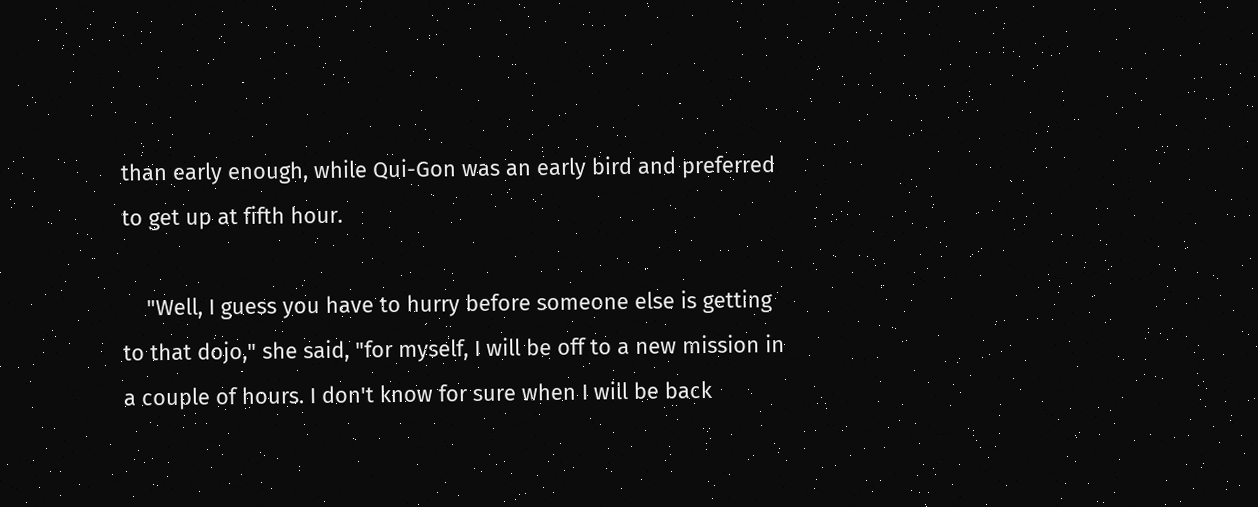than early enough, while Qui-Gon was an early bird and preferred to get up at fifth hour.

    "Well, I guess you have to hurry before someone else is getting to that dojo," she said, "for myself, I will be off to a new mission in a couple of hours. I don't know for sure when I will be back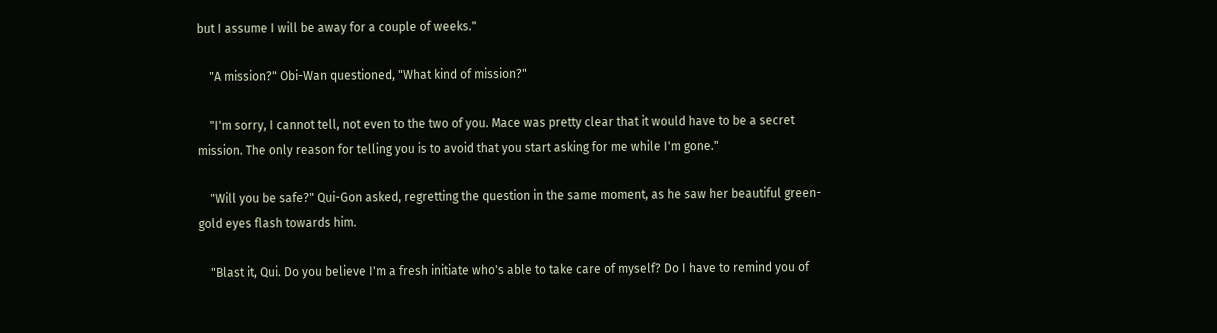but I assume I will be away for a couple of weeks."

    "A mission?" Obi-Wan questioned, "What kind of mission?"

    "I'm sorry, I cannot tell, not even to the two of you. Mace was pretty clear that it would have to be a secret mission. The only reason for telling you is to avoid that you start asking for me while I'm gone."

    "Will you be safe?" Qui-Gon asked, regretting the question in the same moment, as he saw her beautiful green-gold eyes flash towards him.

    "Blast it, Qui. Do you believe I'm a fresh initiate who's able to take care of myself? Do I have to remind you of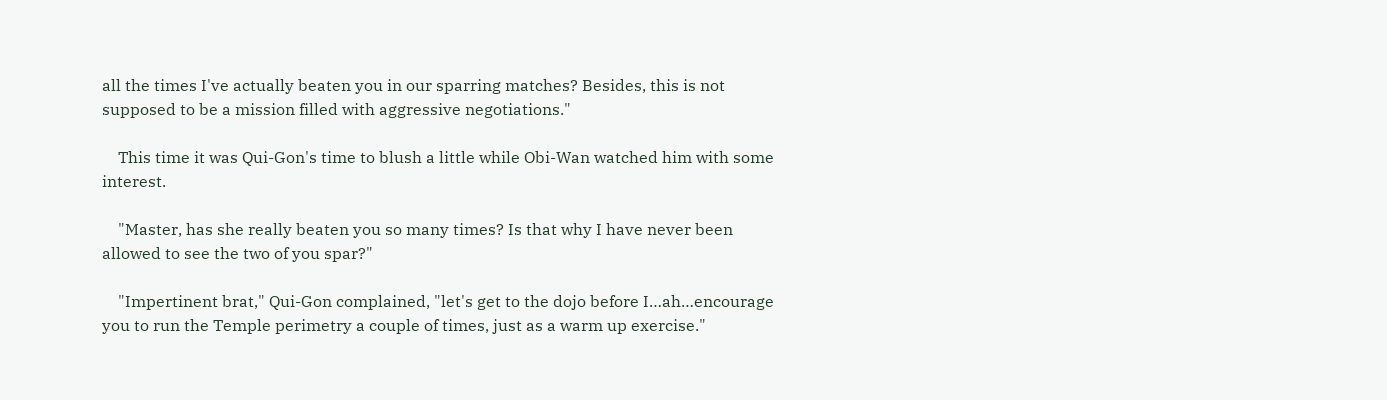all the times I've actually beaten you in our sparring matches? Besides, this is not supposed to be a mission filled with aggressive negotiations."

    This time it was Qui-Gon's time to blush a little while Obi-Wan watched him with some interest.

    "Master, has she really beaten you so many times? Is that why I have never been allowed to see the two of you spar?"

    "Impertinent brat," Qui-Gon complained, "let's get to the dojo before I…ah…encourage you to run the Temple perimetry a couple of times, just as a warm up exercise."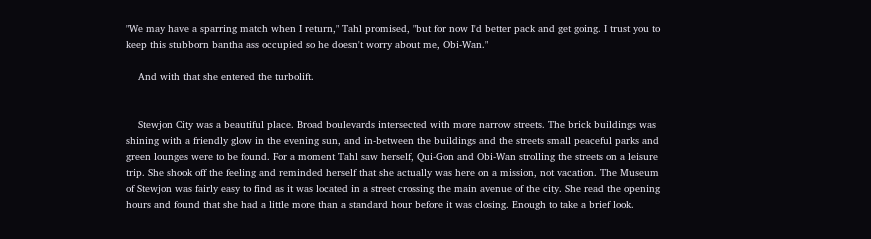"We may have a sparring match when I return," Tahl promised, "but for now I'd better pack and get going. I trust you to keep this stubborn bantha ass occupied so he doesn't worry about me, Obi-Wan."

    And with that she entered the turbolift.


    Stewjon City was a beautiful place. Broad boulevards intersected with more narrow streets. The brick buildings was shining with a friendly glow in the evening sun, and in-between the buildings and the streets small peaceful parks and green lounges were to be found. For a moment Tahl saw herself, Qui-Gon and Obi-Wan strolling the streets on a leisure trip. She shook off the feeling and reminded herself that she actually was here on a mission, not vacation. The Museum of Stewjon was fairly easy to find as it was located in a street crossing the main avenue of the city. She read the opening hours and found that she had a little more than a standard hour before it was closing. Enough to take a brief look.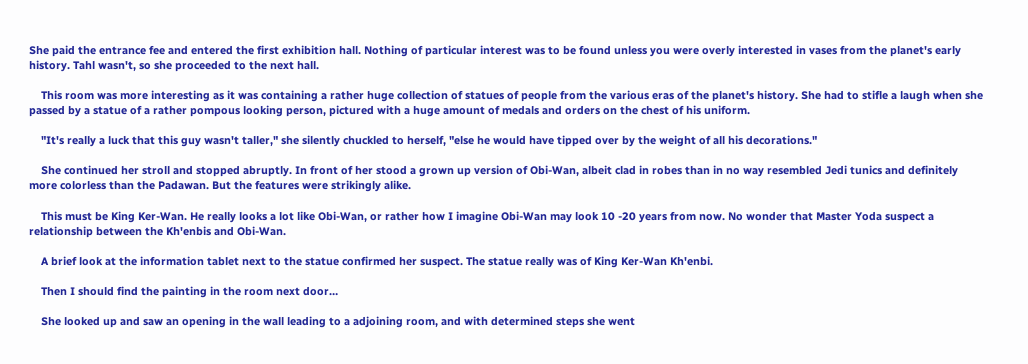She paid the entrance fee and entered the first exhibition hall. Nothing of particular interest was to be found unless you were overly interested in vases from the planet's early history. Tahl wasn't, so she proceeded to the next hall.

    This room was more interesting as it was containing a rather huge collection of statues of people from the various eras of the planet's history. She had to stifle a laugh when she passed by a statue of a rather pompous looking person, pictured with a huge amount of medals and orders on the chest of his uniform.

    "It's really a luck that this guy wasn't taller," she silently chuckled to herself, "else he would have tipped over by the weight of all his decorations."

    She continued her stroll and stopped abruptly. In front of her stood a grown up version of Obi-Wan, albeit clad in robes than in no way resembled Jedi tunics and definitely more colorless than the Padawan. But the features were strikingly alike.

    This must be King Ker-Wan. He really looks a lot like Obi-Wan, or rather how I imagine Obi-Wan may look 10 -20 years from now. No wonder that Master Yoda suspect a relationship between the Kh'enbis and Obi-Wan.

    A brief look at the information tablet next to the statue confirmed her suspect. The statue really was of King Ker-Wan Kh'enbi.

    Then I should find the painting in the room next door…

    She looked up and saw an opening in the wall leading to a adjoining room, and with determined steps she went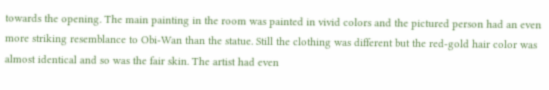towards the opening. The main painting in the room was painted in vivid colors and the pictured person had an even more striking resemblance to Obi-Wan than the statue. Still the clothing was different but the red-gold hair color was almost identical and so was the fair skin. The artist had even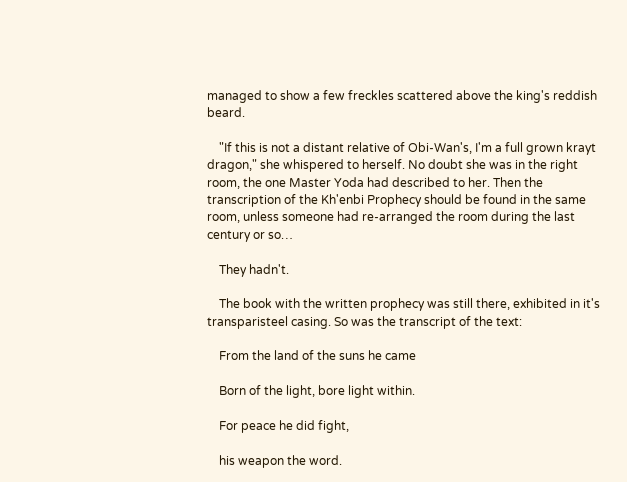managed to show a few freckles scattered above the king's reddish beard.

    "If this is not a distant relative of Obi-Wan's, I'm a full grown krayt dragon," she whispered to herself. No doubt she was in the right room, the one Master Yoda had described to her. Then the transcription of the Kh'enbi Prophecy should be found in the same room, unless someone had re-arranged the room during the last century or so…

    They hadn't.

    The book with the written prophecy was still there, exhibited in it's transparisteel casing. So was the transcript of the text:

    From the land of the suns he came

    Born of the light, bore light within.

    For peace he did fight,

    his weapon the word.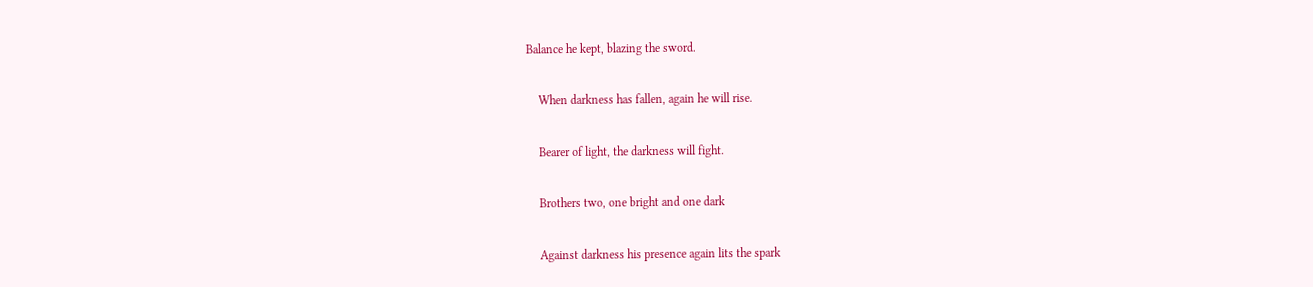Balance he kept, blazing the sword.

    When darkness has fallen, again he will rise.

    Bearer of light, the darkness will fight.

    Brothers two, one bright and one dark

    Against darkness his presence again lits the spark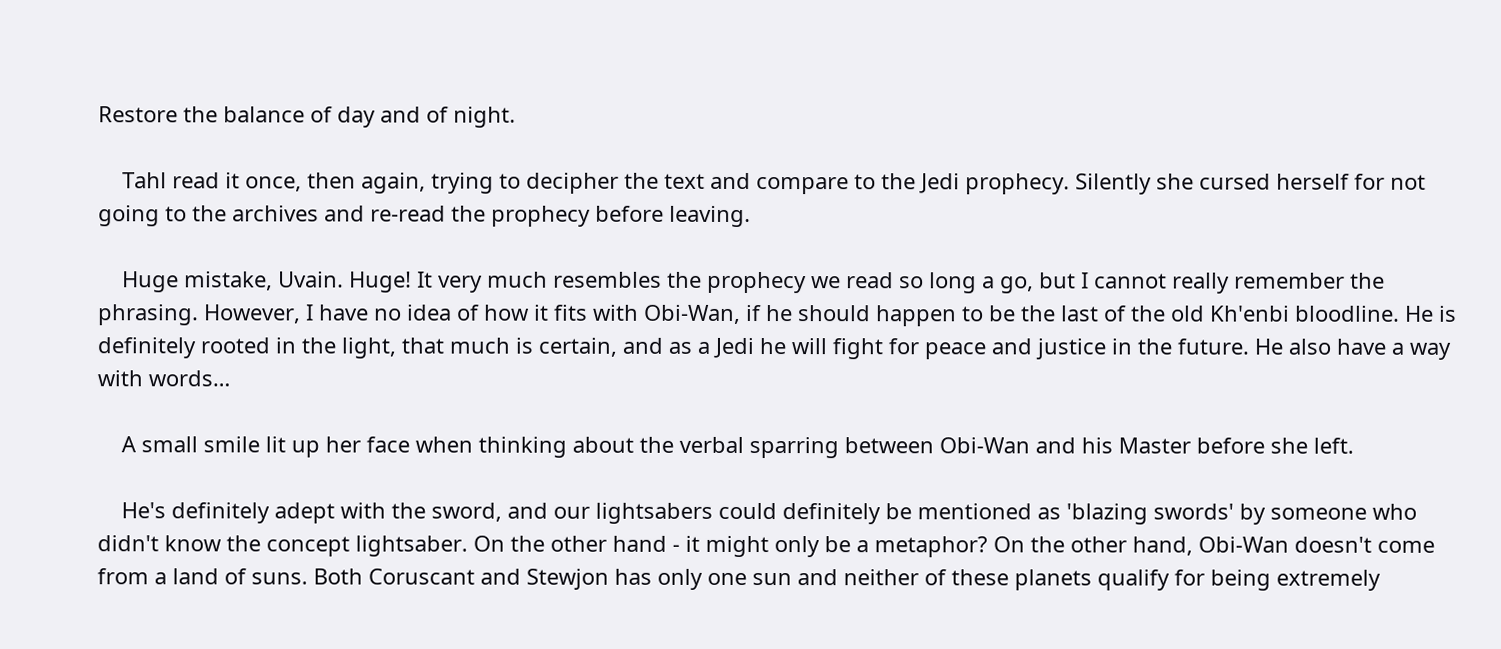Restore the balance of day and of night.

    Tahl read it once, then again, trying to decipher the text and compare to the Jedi prophecy. Silently she cursed herself for not going to the archives and re-read the prophecy before leaving.

    Huge mistake, Uvain. Huge! It very much resembles the prophecy we read so long a go, but I cannot really remember the phrasing. However, I have no idea of how it fits with Obi-Wan, if he should happen to be the last of the old Kh'enbi bloodline. He is definitely rooted in the light, that much is certain, and as a Jedi he will fight for peace and justice in the future. He also have a way with words…

    A small smile lit up her face when thinking about the verbal sparring between Obi-Wan and his Master before she left.

    He's definitely adept with the sword, and our lightsabers could definitely be mentioned as 'blazing swords' by someone who didn't know the concept lightsaber. On the other hand - it might only be a metaphor? On the other hand, Obi-Wan doesn't come from a land of suns. Both Coruscant and Stewjon has only one sun and neither of these planets qualify for being extremely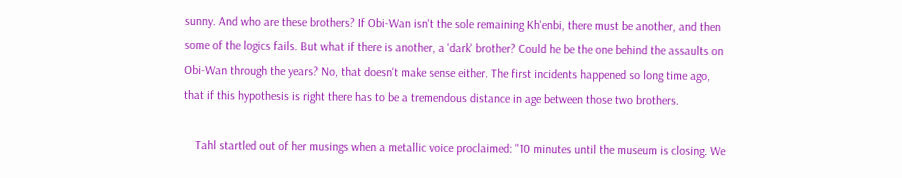sunny. And who are these brothers? If Obi-Wan isn't the sole remaining Kh'enbi, there must be another, and then some of the logics fails. But what if there is another, a 'dark' brother? Could he be the one behind the assaults on Obi-Wan through the years? No, that doesn't make sense either. The first incidents happened so long time ago, that if this hypothesis is right there has to be a tremendous distance in age between those two brothers.

    Tahl startled out of her musings when a metallic voice proclaimed: "10 minutes until the museum is closing. We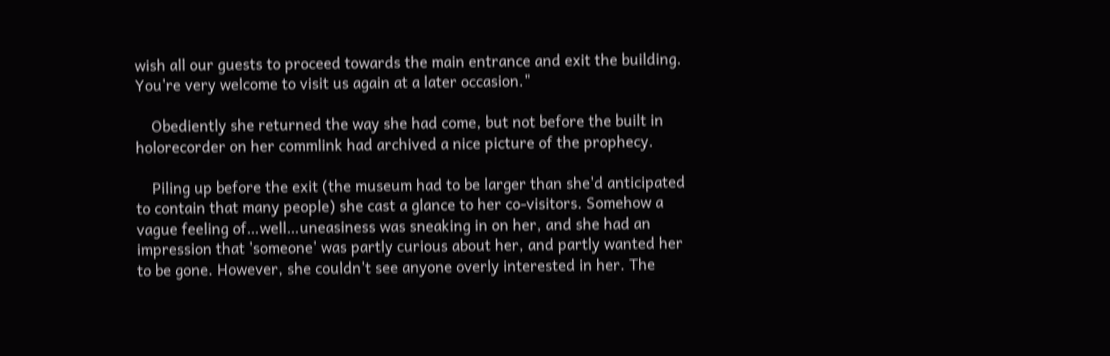wish all our guests to proceed towards the main entrance and exit the building. You're very welcome to visit us again at a later occasion."

    Obediently she returned the way she had come, but not before the built in holorecorder on her commlink had archived a nice picture of the prophecy.

    Piling up before the exit (the museum had to be larger than she'd anticipated to contain that many people) she cast a glance to her co-visitors. Somehow a vague feeling of…well…uneasiness was sneaking in on her, and she had an impression that 'someone' was partly curious about her, and partly wanted her to be gone. However, she couldn't see anyone overly interested in her. The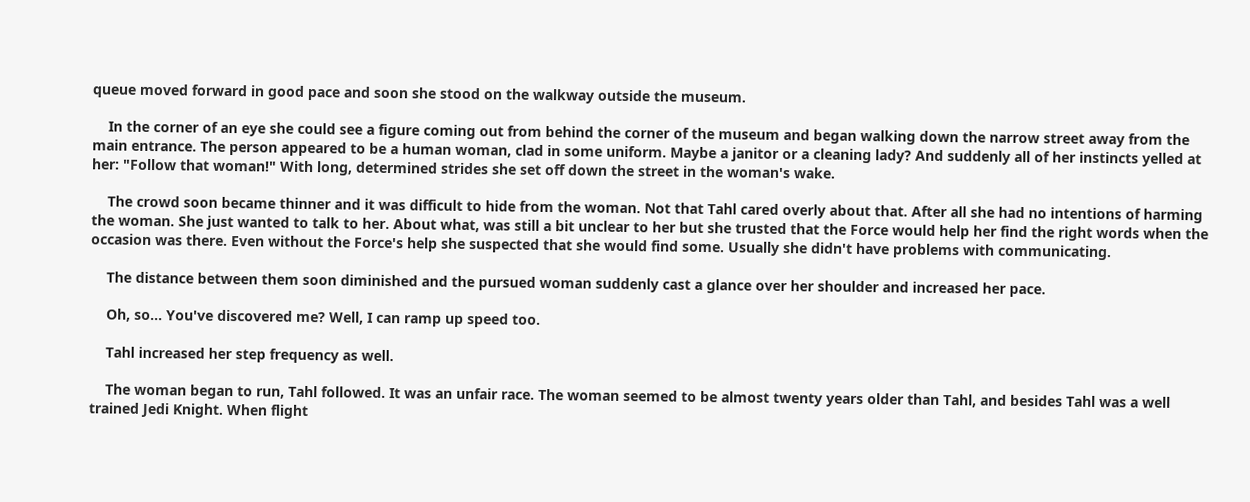queue moved forward in good pace and soon she stood on the walkway outside the museum.

    In the corner of an eye she could see a figure coming out from behind the corner of the museum and began walking down the narrow street away from the main entrance. The person appeared to be a human woman, clad in some uniform. Maybe a janitor or a cleaning lady? And suddenly all of her instincts yelled at her: "Follow that woman!" With long, determined strides she set off down the street in the woman's wake.

    The crowd soon became thinner and it was difficult to hide from the woman. Not that Tahl cared overly about that. After all she had no intentions of harming the woman. She just wanted to talk to her. About what, was still a bit unclear to her but she trusted that the Force would help her find the right words when the occasion was there. Even without the Force's help she suspected that she would find some. Usually she didn't have problems with communicating.

    The distance between them soon diminished and the pursued woman suddenly cast a glance over her shoulder and increased her pace.

    Oh, so… You've discovered me? Well, I can ramp up speed too.

    Tahl increased her step frequency as well.

    The woman began to run, Tahl followed. It was an unfair race. The woman seemed to be almost twenty years older than Tahl, and besides Tahl was a well trained Jedi Knight. When flight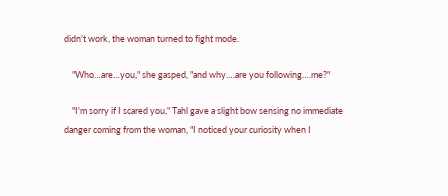didn't work, the woman turned to fight mode.

    "Who…are…you," she gasped, "and why….are you following….me?"

    "I'm sorry if I scared you," Tahl gave a slight bow sensing no immediate danger coming from the woman, "I noticed your curiosity when I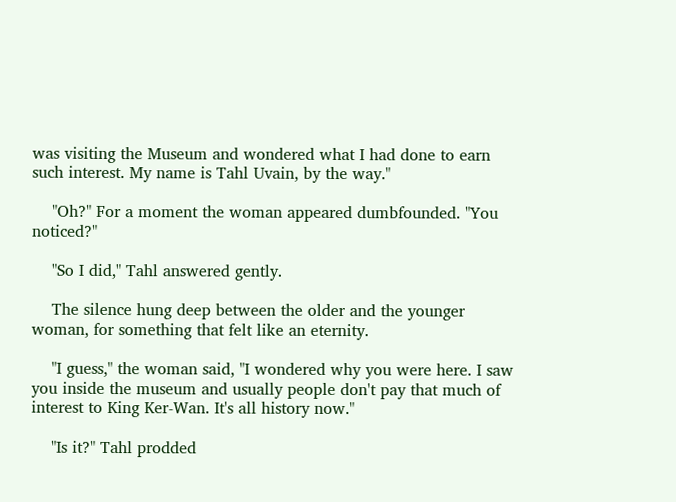was visiting the Museum and wondered what I had done to earn such interest. My name is Tahl Uvain, by the way."

    "Oh?" For a moment the woman appeared dumbfounded. "You noticed?"

    "So I did," Tahl answered gently.

    The silence hung deep between the older and the younger woman, for something that felt like an eternity.

    "I guess," the woman said, "I wondered why you were here. I saw you inside the museum and usually people don't pay that much of interest to King Ker-Wan. It's all history now."

    "Is it?" Tahl prodded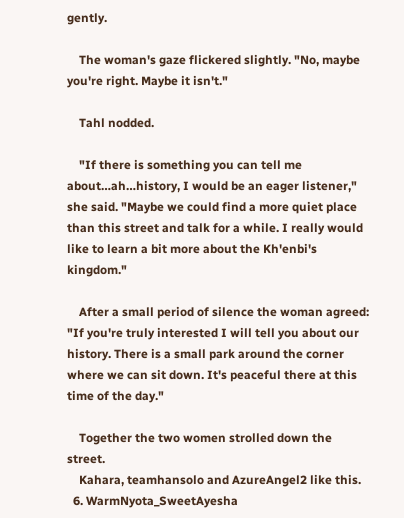gently.

    The woman's gaze flickered slightly. "No, maybe you're right. Maybe it isn't."

    Tahl nodded.

    "If there is something you can tell me about…ah…history, I would be an eager listener," she said. "Maybe we could find a more quiet place than this street and talk for a while. I really would like to learn a bit more about the Kh'enbi's kingdom."

    After a small period of silence the woman agreed: "If you're truly interested I will tell you about our history. There is a small park around the corner where we can sit down. It's peaceful there at this time of the day."

    Together the two women strolled down the street.
    Kahara, teamhansolo and AzureAngel2 like this.
  6. WarmNyota_SweetAyesha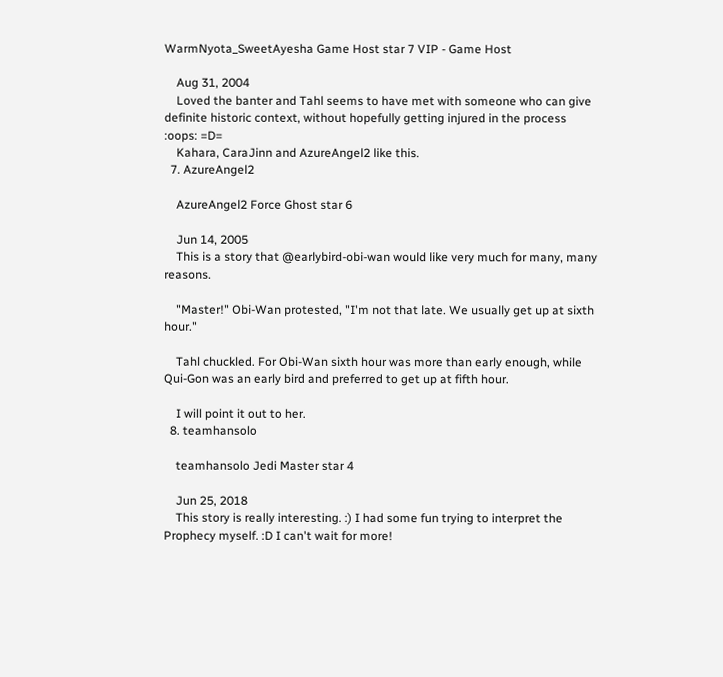WarmNyota_SweetAyesha Game Host star 7 VIP - Game Host

    Aug 31, 2004
    Loved the banter and Tahl seems to have met with someone who can give definite historic context, without hopefully getting injured in the process :oops: =D=
    Kahara, CaraJinn and AzureAngel2 like this.
  7. AzureAngel2

    AzureAngel2 Force Ghost star 6

    Jun 14, 2005
    This is a story that @earlybird-obi-wan would like very much for many, many reasons.

    "Master!" Obi-Wan protested, "I'm not that late. We usually get up at sixth hour."

    Tahl chuckled. For Obi-Wan sixth hour was more than early enough, while Qui-Gon was an early bird and preferred to get up at fifth hour.

    I will point it out to her.
  8. teamhansolo

    teamhansolo Jedi Master star 4

    Jun 25, 2018
    This story is really interesting. :) I had some fun trying to interpret the Prophecy myself. :D I can't wait for more!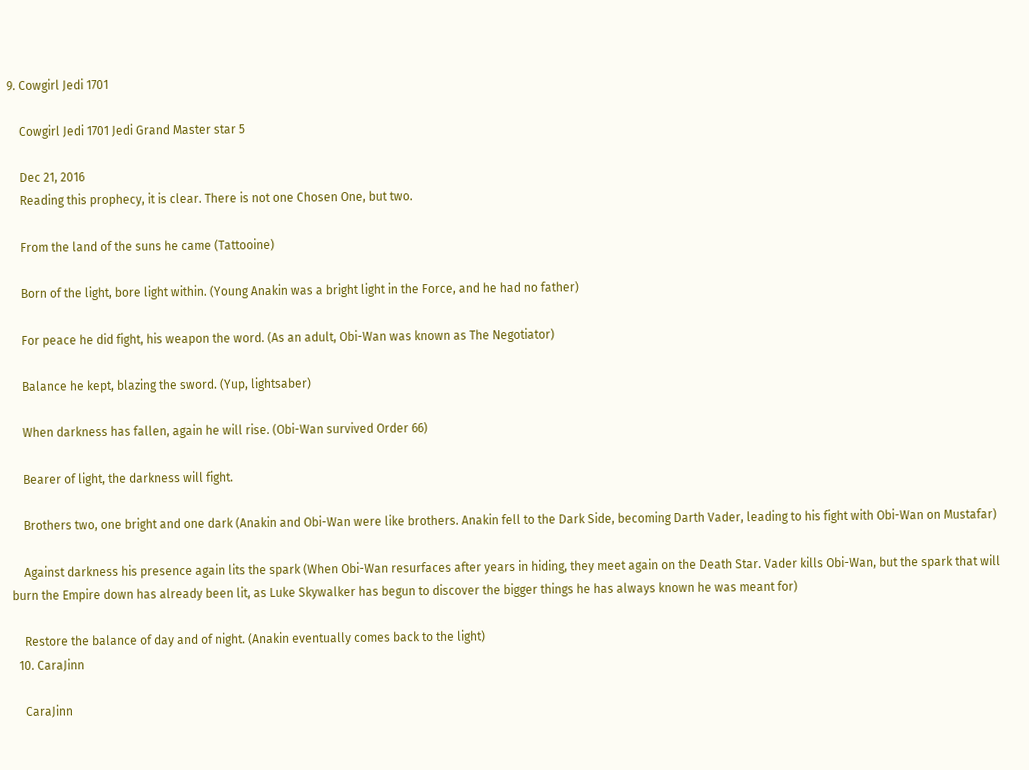9. Cowgirl Jedi 1701

    Cowgirl Jedi 1701 Jedi Grand Master star 5

    Dec 21, 2016
    Reading this prophecy, it is clear. There is not one Chosen One, but two.

    From the land of the suns he came (Tattooine)

    Born of the light, bore light within. (Young Anakin was a bright light in the Force, and he had no father)

    For peace he did fight, his weapon the word. (As an adult, Obi-Wan was known as The Negotiator)

    Balance he kept, blazing the sword. (Yup, lightsaber)

    When darkness has fallen, again he will rise. (Obi-Wan survived Order 66)

    Bearer of light, the darkness will fight.

    Brothers two, one bright and one dark (Anakin and Obi-Wan were like brothers. Anakin fell to the Dark Side, becoming Darth Vader, leading to his fight with Obi-Wan on Mustafar)

    Against darkness his presence again lits the spark (When Obi-Wan resurfaces after years in hiding, they meet again on the Death Star. Vader kills Obi-Wan, but the spark that will burn the Empire down has already been lit, as Luke Skywalker has begun to discover the bigger things he has always known he was meant for)

    Restore the balance of day and of night. (Anakin eventually comes back to the light)
  10. CaraJinn

    CaraJinn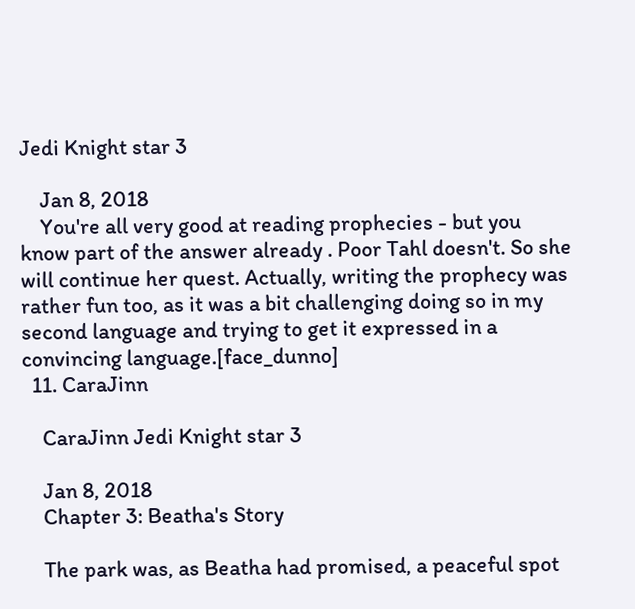Jedi Knight star 3

    Jan 8, 2018
    You're all very good at reading prophecies - but you know part of the answer already . Poor Tahl doesn't. So she will continue her quest. Actually, writing the prophecy was rather fun too, as it was a bit challenging doing so in my second language and trying to get it expressed in a convincing language.[face_dunno]
  11. CaraJinn

    CaraJinn Jedi Knight star 3

    Jan 8, 2018
    Chapter 3: Beatha's Story

    The park was, as Beatha had promised, a peaceful spot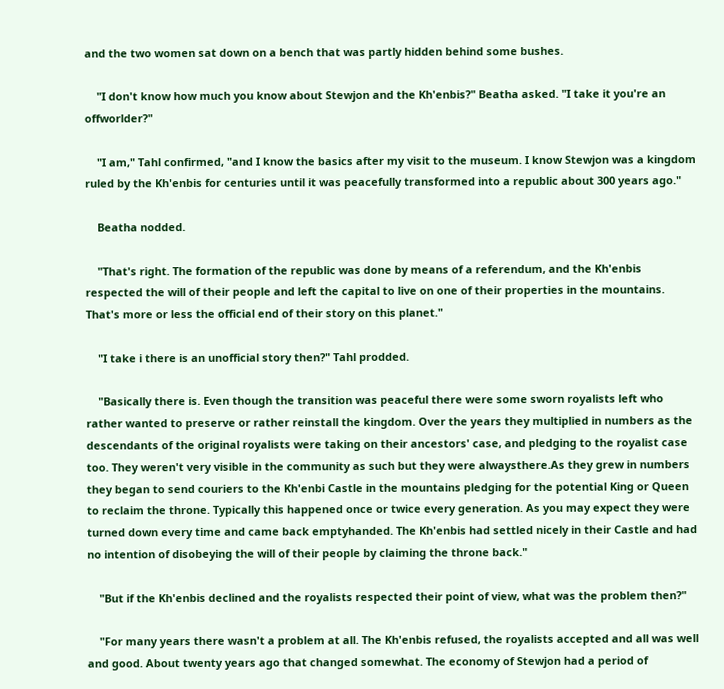and the two women sat down on a bench that was partly hidden behind some bushes.

    "I don't know how much you know about Stewjon and the Kh'enbis?" Beatha asked. "I take it you're an offworlder?"

    "I am," Tahl confirmed, "and I know the basics after my visit to the museum. I know Stewjon was a kingdom ruled by the Kh'enbis for centuries until it was peacefully transformed into a republic about 300 years ago."

    Beatha nodded.

    "That's right. The formation of the republic was done by means of a referendum, and the Kh'enbis respected the will of their people and left the capital to live on one of their properties in the mountains. That's more or less the official end of their story on this planet."

    "I take i there is an unofficial story then?" Tahl prodded.

    "Basically there is. Even though the transition was peaceful there were some sworn royalists left who rather wanted to preserve or rather reinstall the kingdom. Over the years they multiplied in numbers as the descendants of the original royalists were taking on their ancestors' case, and pledging to the royalist case too. They weren't very visible in the community as such but they were alwaysthere.As they grew in numbers they began to send couriers to the Kh'enbi Castle in the mountains pledging for the potential King or Queen to reclaim the throne. Typically this happened once or twice every generation. As you may expect they were turned down every time and came back emptyhanded. The Kh'enbis had settled nicely in their Castle and had no intention of disobeying the will of their people by claiming the throne back."

    "But if the Kh'enbis declined and the royalists respected their point of view, what was the problem then?"

    "For many years there wasn't a problem at all. The Kh'enbis refused, the royalists accepted and all was well and good. About twenty years ago that changed somewhat. The economy of Stewjon had a period of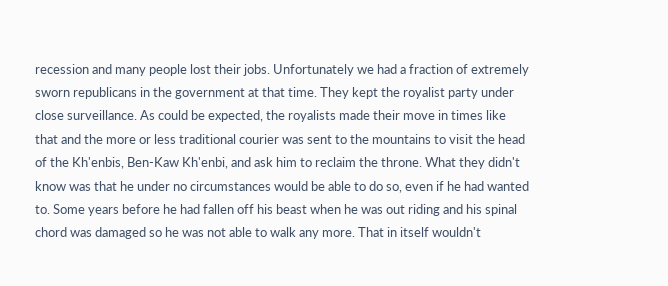recession and many people lost their jobs. Unfortunately we had a fraction of extremely sworn republicans in the government at that time. They kept the royalist party under close surveillance. As could be expected, the royalists made their move in times like that and the more or less traditional courier was sent to the mountains to visit the head of the Kh'enbis, Ben-Kaw Kh'enbi, and ask him to reclaim the throne. What they didn't know was that he under no circumstances would be able to do so, even if he had wanted to. Some years before he had fallen off his beast when he was out riding and his spinal chord was damaged so he was not able to walk any more. That in itself wouldn't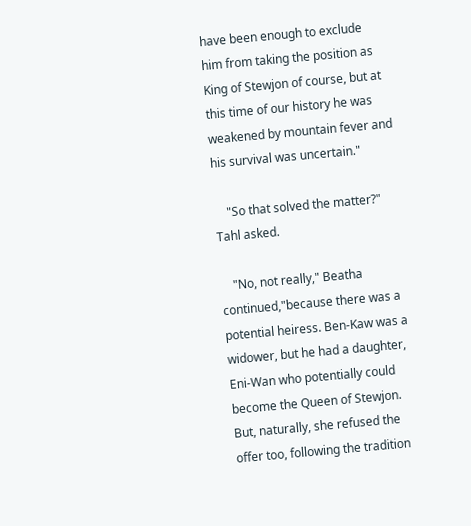have been enough to exclude him from taking the position as King of Stewjon of course, but at this time of our history he was weakened by mountain fever and his survival was uncertain."

    "So that solved the matter?" Tahl asked.

    "No, not really," Beatha continued,"because there was a potential heiress. Ben-Kaw was a widower, but he had a daughter, Eni-Wan who potentially could become the Queen of Stewjon. But, naturally, she refused the offer too, following the tradition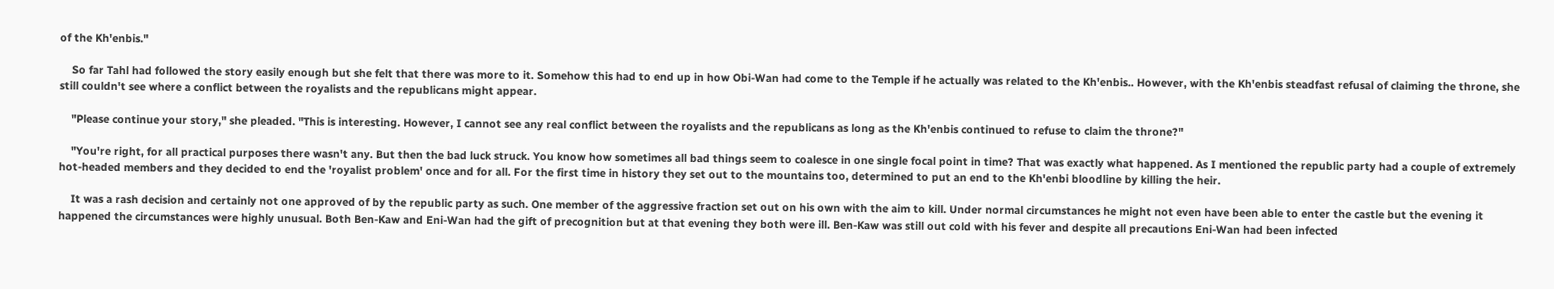of the Kh'enbis."

    So far Tahl had followed the story easily enough but she felt that there was more to it. Somehow this had to end up in how Obi-Wan had come to the Temple if he actually was related to the Kh'enbis.. However, with the Kh'enbis steadfast refusal of claiming the throne, she still couldn't see where a conflict between the royalists and the republicans might appear.

    "Please continue your story," she pleaded. "This is interesting. However, I cannot see any real conflict between the royalists and the republicans as long as the Kh'enbis continued to refuse to claim the throne?"

    "You're right, for all practical purposes there wasn't any. But then the bad luck struck. You know how sometimes all bad things seem to coalesce in one single focal point in time? That was exactly what happened. As I mentioned the republic party had a couple of extremely hot-headed members and they decided to end the 'royalist problem' once and for all. For the first time in history they set out to the mountains too, determined to put an end to the Kh'enbi bloodline by killing the heir.

    It was a rash decision and certainly not one approved of by the republic party as such. One member of the aggressive fraction set out on his own with the aim to kill. Under normal circumstances he might not even have been able to enter the castle but the evening it happened the circumstances were highly unusual. Both Ben-Kaw and Eni-Wan had the gift of precognition but at that evening they both were ill. Ben-Kaw was still out cold with his fever and despite all precautions Eni-Wan had been infected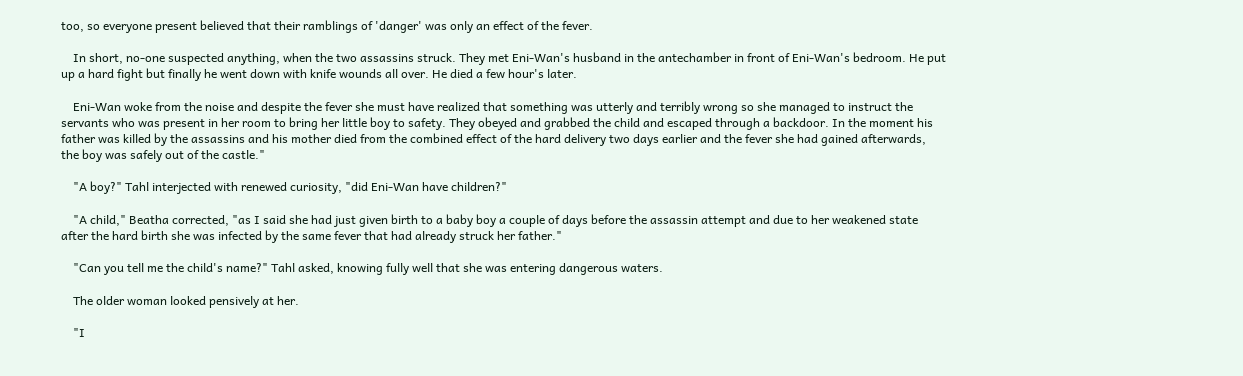too, so everyone present believed that their ramblings of 'danger' was only an effect of the fever.

    In short, no-one suspected anything, when the two assassins struck. They met Eni-Wan's husband in the antechamber in front of Eni-Wan's bedroom. He put up a hard fight but finally he went down with knife wounds all over. He died a few hour's later.

    Eni-Wan woke from the noise and despite the fever she must have realized that something was utterly and terribly wrong so she managed to instruct the servants who was present in her room to bring her little boy to safety. They obeyed and grabbed the child and escaped through a backdoor. In the moment his father was killed by the assassins and his mother died from the combined effect of the hard delivery two days earlier and the fever she had gained afterwards, the boy was safely out of the castle."

    "A boy?" Tahl interjected with renewed curiosity, "did Eni-Wan have children?"

    "A child," Beatha corrected, "as I said she had just given birth to a baby boy a couple of days before the assassin attempt and due to her weakened state after the hard birth she was infected by the same fever that had already struck her father."

    "Can you tell me the child's name?" Tahl asked, knowing fully well that she was entering dangerous waters.

    The older woman looked pensively at her.

    "I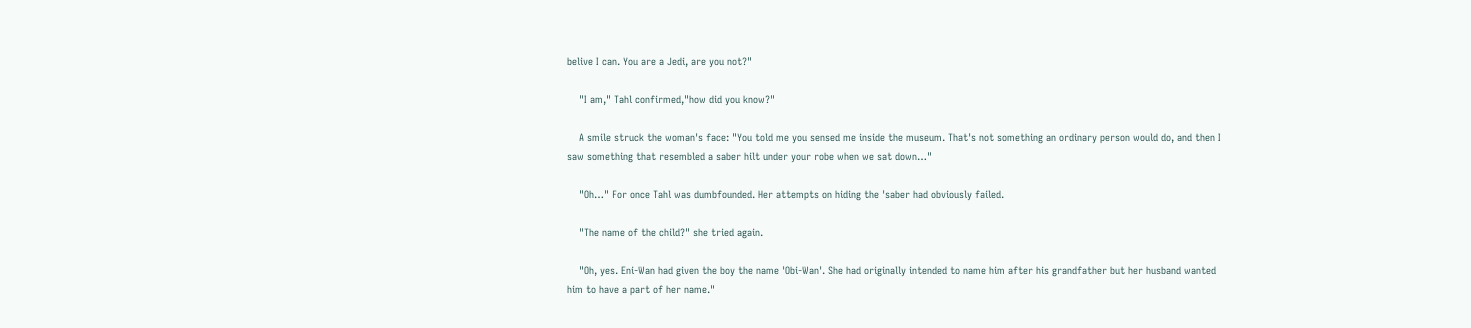belive I can. You are a Jedi, are you not?"

    "I am," Tahl confirmed,"how did you know?"

    A smile struck the woman's face: "You told me you sensed me inside the museum. That's not something an ordinary person would do, and then I saw something that resembled a saber hilt under your robe when we sat down…"

    "Oh…" For once Tahl was dumbfounded. Her attempts on hiding the 'saber had obviously failed.

    "The name of the child?" she tried again.

    "Oh, yes. Eni-Wan had given the boy the name 'Obi-Wan'. She had originally intended to name him after his grandfather but her husband wanted him to have a part of her name."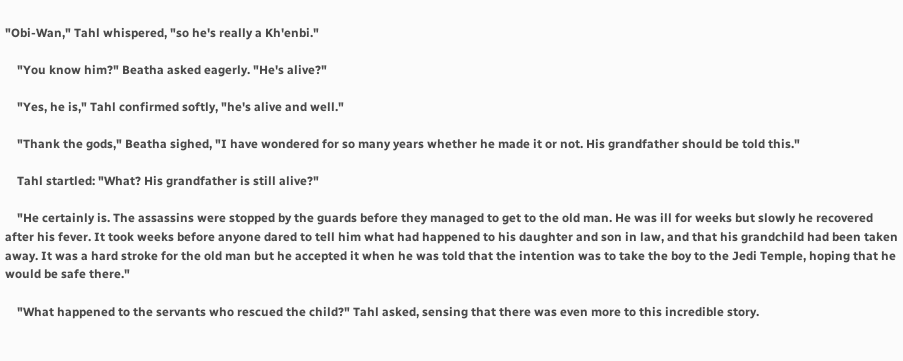"Obi-Wan," Tahl whispered, "so he's really a Kh'enbi."

    "You know him?" Beatha asked eagerly. "He's alive?"

    "Yes, he is," Tahl confirmed softly, "he's alive and well."

    "Thank the gods," Beatha sighed, "I have wondered for so many years whether he made it or not. His grandfather should be told this."

    Tahl startled: "What? His grandfather is still alive?"

    "He certainly is. The assassins were stopped by the guards before they managed to get to the old man. He was ill for weeks but slowly he recovered after his fever. It took weeks before anyone dared to tell him what had happened to his daughter and son in law, and that his grandchild had been taken away. It was a hard stroke for the old man but he accepted it when he was told that the intention was to take the boy to the Jedi Temple, hoping that he would be safe there."

    "What happened to the servants who rescued the child?" Tahl asked, sensing that there was even more to this incredible story.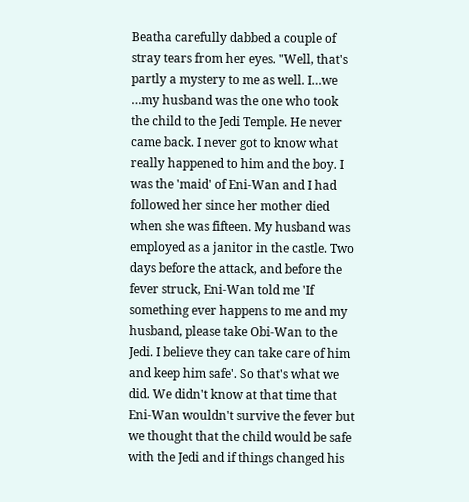Beatha carefully dabbed a couple of stray tears from her eyes. "Well, that's partly a mystery to me as well. I…we …my husband was the one who took the child to the Jedi Temple. He never came back. I never got to know what really happened to him and the boy. I was the 'maid' of Eni-Wan and I had followed her since her mother died when she was fifteen. My husband was employed as a janitor in the castle. Two days before the attack, and before the fever struck, Eni-Wan told me 'If something ever happens to me and my husband, please take Obi-Wan to the Jedi. I believe they can take care of him and keep him safe'. So that's what we did. We didn't know at that time that Eni-Wan wouldn't survive the fever but we thought that the child would be safe with the Jedi and if things changed his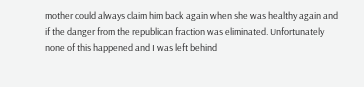mother could always claim him back again when she was healthy again and if the danger from the republican fraction was eliminated. Unfortunately none of this happened and I was left behind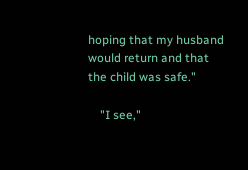hoping that my husband would return and that the child was safe."

    "I see,"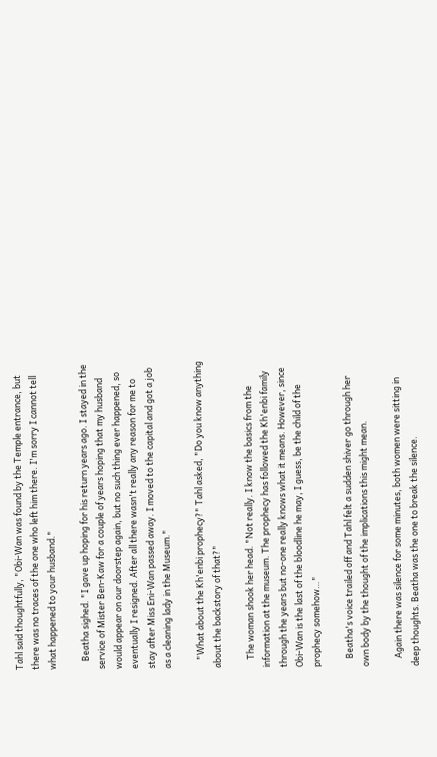Tahl said thoughtfully, "Obi-Wan was found by the Temple entrance, but there was no traces of the one who left him there. I'm sorry I cannot tell what happened to your husband."

    Beatha sighed. "I gave up hoping for his return years ago. I stayed in the service of Mister Ben-Kaw for a couple of years hoping that my husband would appear on our doorstep again, but no such thing ever happened, so eventually I resigned. After all there wasn't really any reason for me to stay after Miss Eni-Wan passed away. I moved to the capital and got a job as a cleaning lady in the Museum."

    "What about the Kh'enbi prophecy?" Tahl asked, "Do you know anything about the backstory of that?"

    The woman shook her head. "Not really. I know the basics from the information at the museum. The prophecy has followed the Kh'enbi family through the years but no-one really knows what it means. However, since Obi-Wan is the last of the bloodline he may, I guess, be the child of the prophecy somehow…"

    Beatha's voice trailed off and Tahl felt a sudden shiver go through her own body by the thought of the implications this might mean.

    Again there was silence for some minutes, both women were sitting in deep thoughts. Beatha was the one to break the silence.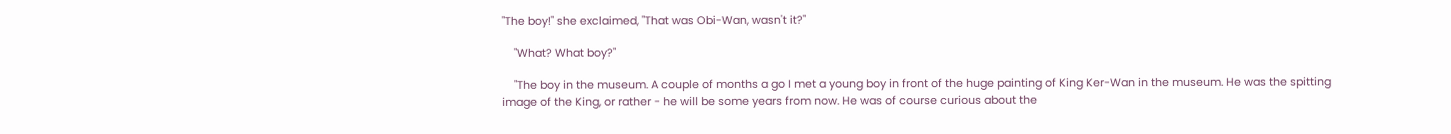"The boy!" she exclaimed, "That was Obi-Wan, wasn't it?"

    "What? What boy?"

    "The boy in the museum. A couple of months a go I met a young boy in front of the huge painting of King Ker-Wan in the museum. He was the spitting image of the King, or rather - he will be some years from now. He was of course curious about the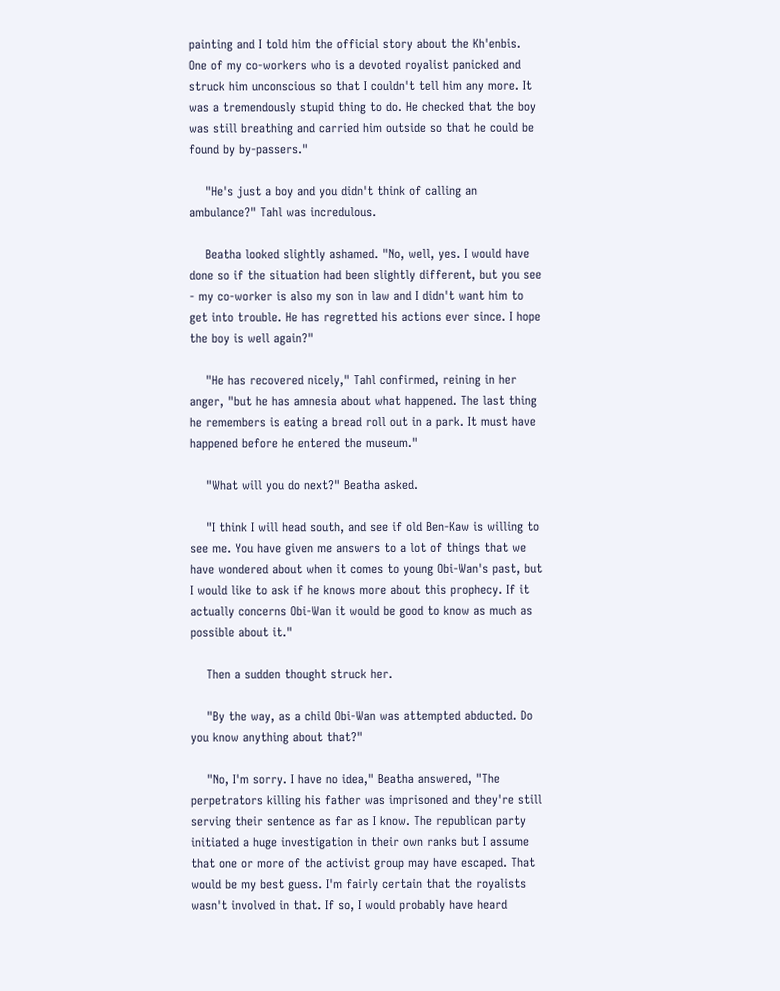painting and I told him the official story about the Kh'enbis. One of my co-workers who is a devoted royalist panicked and struck him unconscious so that I couldn't tell him any more. It was a tremendously stupid thing to do. He checked that the boy was still breathing and carried him outside so that he could be found by by-passers."

    "He's just a boy and you didn't think of calling an ambulance?" Tahl was incredulous.

    Beatha looked slightly ashamed. "No, well, yes. I would have done so if the situation had been slightly different, but you see - my co-worker is also my son in law and I didn't want him to get into trouble. He has regretted his actions ever since. I hope the boy is well again?"

    "He has recovered nicely," Tahl confirmed, reining in her anger, "but he has amnesia about what happened. The last thing he remembers is eating a bread roll out in a park. It must have happened before he entered the museum."

    "What will you do next?" Beatha asked.

    "I think I will head south, and see if old Ben-Kaw is willing to see me. You have given me answers to a lot of things that we have wondered about when it comes to young Obi-Wan's past, but I would like to ask if he knows more about this prophecy. If it actually concerns Obi-Wan it would be good to know as much as possible about it."

    Then a sudden thought struck her.

    "By the way, as a child Obi-Wan was attempted abducted. Do you know anything about that?"

    "No, I'm sorry. I have no idea," Beatha answered, "The perpetrators killing his father was imprisoned and they're still serving their sentence as far as I know. The republican party initiated a huge investigation in their own ranks but I assume that one or more of the activist group may have escaped. That would be my best guess. I'm fairly certain that the royalists wasn't involved in that. If so, I would probably have heard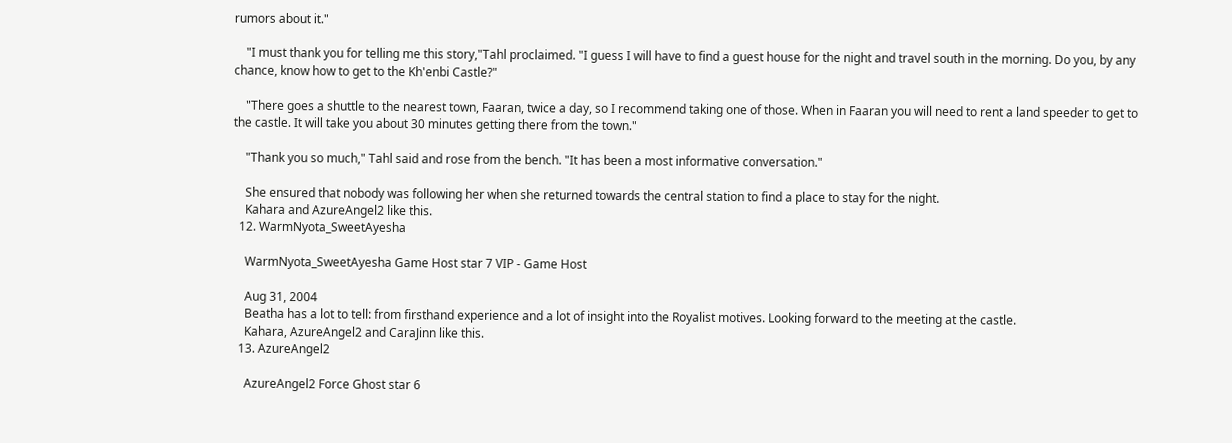rumors about it."

    "I must thank you for telling me this story,"Tahl proclaimed. "I guess I will have to find a guest house for the night and travel south in the morning. Do you, by any chance, know how to get to the Kh'enbi Castle?"

    "There goes a shuttle to the nearest town, Faaran, twice a day, so I recommend taking one of those. When in Faaran you will need to rent a land speeder to get to the castle. It will take you about 30 minutes getting there from the town."

    "Thank you so much," Tahl said and rose from the bench. "It has been a most informative conversation."

    She ensured that nobody was following her when she returned towards the central station to find a place to stay for the night.
    Kahara and AzureAngel2 like this.
  12. WarmNyota_SweetAyesha

    WarmNyota_SweetAyesha Game Host star 7 VIP - Game Host

    Aug 31, 2004
    Beatha has a lot to tell: from firsthand experience and a lot of insight into the Royalist motives. Looking forward to the meeting at the castle.
    Kahara, AzureAngel2 and CaraJinn like this.
  13. AzureAngel2

    AzureAngel2 Force Ghost star 6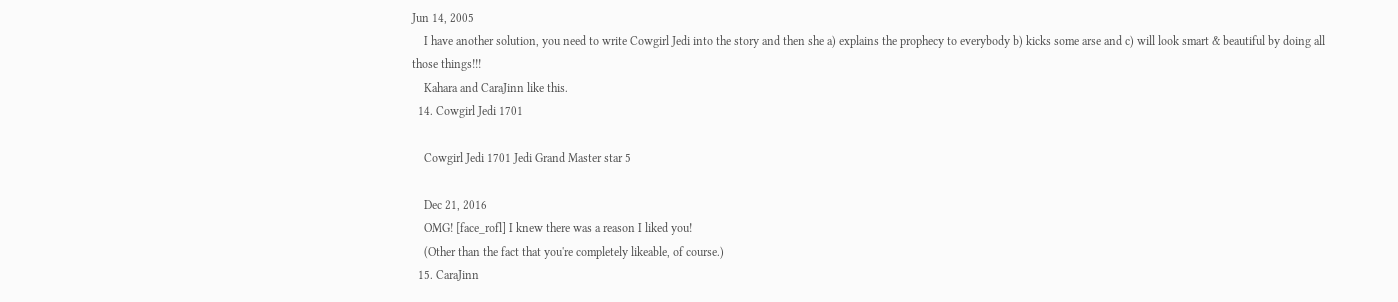Jun 14, 2005
    I have another solution, you need to write Cowgirl Jedi into the story and then she a) explains the prophecy to everybody b) kicks some arse and c) will look smart & beautiful by doing all those things!!!
    Kahara and CaraJinn like this.
  14. Cowgirl Jedi 1701

    Cowgirl Jedi 1701 Jedi Grand Master star 5

    Dec 21, 2016
    OMG! [face_rofl] I knew there was a reason I liked you!
    (Other than the fact that you're completely likeable, of course.)
  15. CaraJinn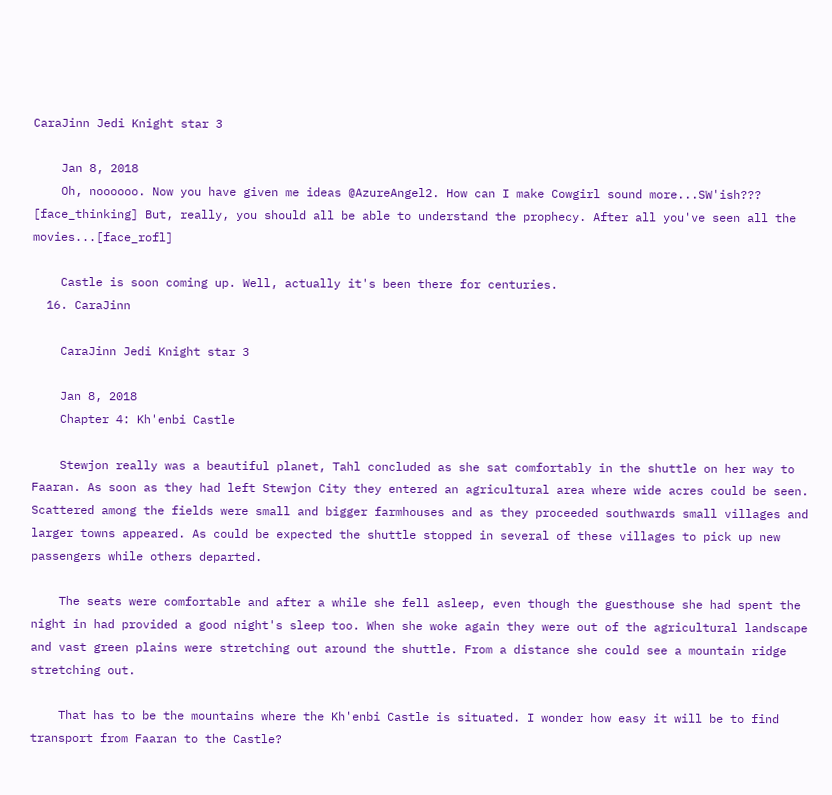CaraJinn Jedi Knight star 3

    Jan 8, 2018
    Oh, noooooo. Now you have given me ideas @AzureAngel2. How can I make Cowgirl sound more...SW'ish??? [face_thinking] But, really, you should all be able to understand the prophecy. After all you've seen all the movies...[face_rofl]

    Castle is soon coming up. Well, actually it's been there for centuries.
  16. CaraJinn

    CaraJinn Jedi Knight star 3

    Jan 8, 2018
    Chapter 4: Kh'enbi Castle

    Stewjon really was a beautiful planet, Tahl concluded as she sat comfortably in the shuttle on her way to Faaran. As soon as they had left Stewjon City they entered an agricultural area where wide acres could be seen. Scattered among the fields were small and bigger farmhouses and as they proceeded southwards small villages and larger towns appeared. As could be expected the shuttle stopped in several of these villages to pick up new passengers while others departed.

    The seats were comfortable and after a while she fell asleep, even though the guesthouse she had spent the night in had provided a good night's sleep too. When she woke again they were out of the agricultural landscape and vast green plains were stretching out around the shuttle. From a distance she could see a mountain ridge stretching out.

    That has to be the mountains where the Kh'enbi Castle is situated. I wonder how easy it will be to find transport from Faaran to the Castle?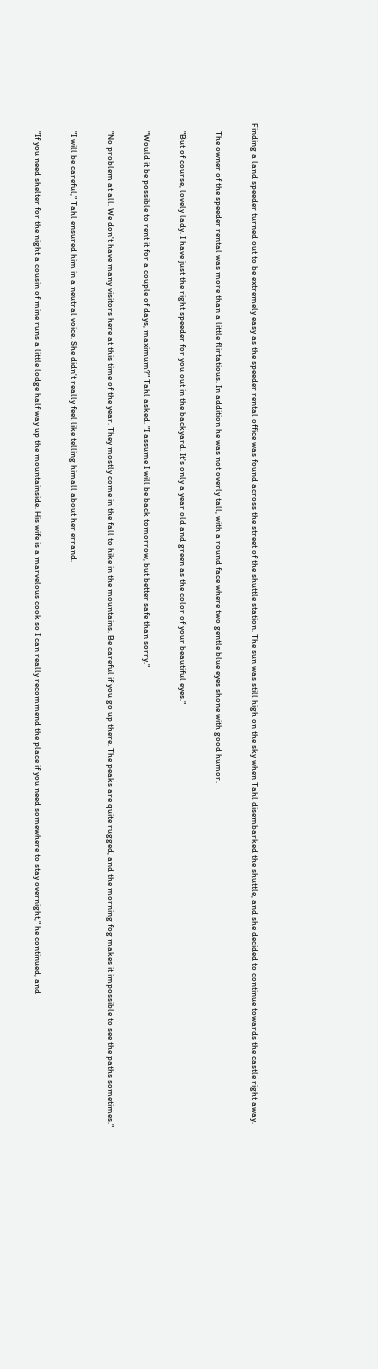Finding a land speeder turned out to be extremely easy as the speeder rental office was found across the street of the shuttle station. The sun was still high on the sky when Tahl disembarked the shuttle, and she decided to continue towards the castle right away.

    The owner of the speeder rental was more than a little flirtatious. In addition he was not overly tall, with a round face where two gentle blue eyes shone with good humor.

    "But of course, lovely lady. I have just the right speeder for you out in the backyard. It's only a year old and green as the color of your beautiful eyes."

    "Would it be possible to rent it for a couple of days, maximum?" Tahl asked. "I assume I will be back tomorrow, but better safe than sorry."

    "No problem at all. We don't have many visitors here at this time of the year. They mostly come in the fall to hike in the mountains. Be careful if you go up there. The peaks are quite rugged, and the morning fog makes it impossible to see the paths sometimes."

    "I will be careful," Tahl ensured him in a neutral voice. She didn't really feel like telling himall about her errand.

    "If you need shelter for the night a cousin of mine runs a little lodge half way up the mountainside. His wife is a marvelous cook so I can really recommend the place if you need somewhere to stay overnight," he continued, and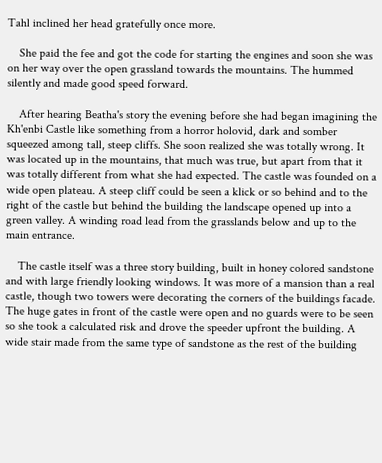Tahl inclined her head gratefully once more.

    She paid the fee and got the code for starting the engines and soon she was on her way over the open grassland towards the mountains. The hummed silently and made good speed forward.

    After hearing Beatha's story the evening before she had began imagining the Kh'enbi Castle like something from a horror holovid, dark and somber squeezed among tall, steep cliffs. She soon realized she was totally wrong. It was located up in the mountains, that much was true, but apart from that it was totally different from what she had expected. The castle was founded on a wide open plateau. A steep cliff could be seen a klick or so behind and to the right of the castle but behind the building the landscape opened up into a green valley. A winding road lead from the grasslands below and up to the main entrance.

    The castle itself was a three story building, built in honey colored sandstone and with large friendly looking windows. It was more of a mansion than a real castle, though two towers were decorating the corners of the buildings facade. The huge gates in front of the castle were open and no guards were to be seen so she took a calculated risk and drove the speeder upfront the building. A wide stair made from the same type of sandstone as the rest of the building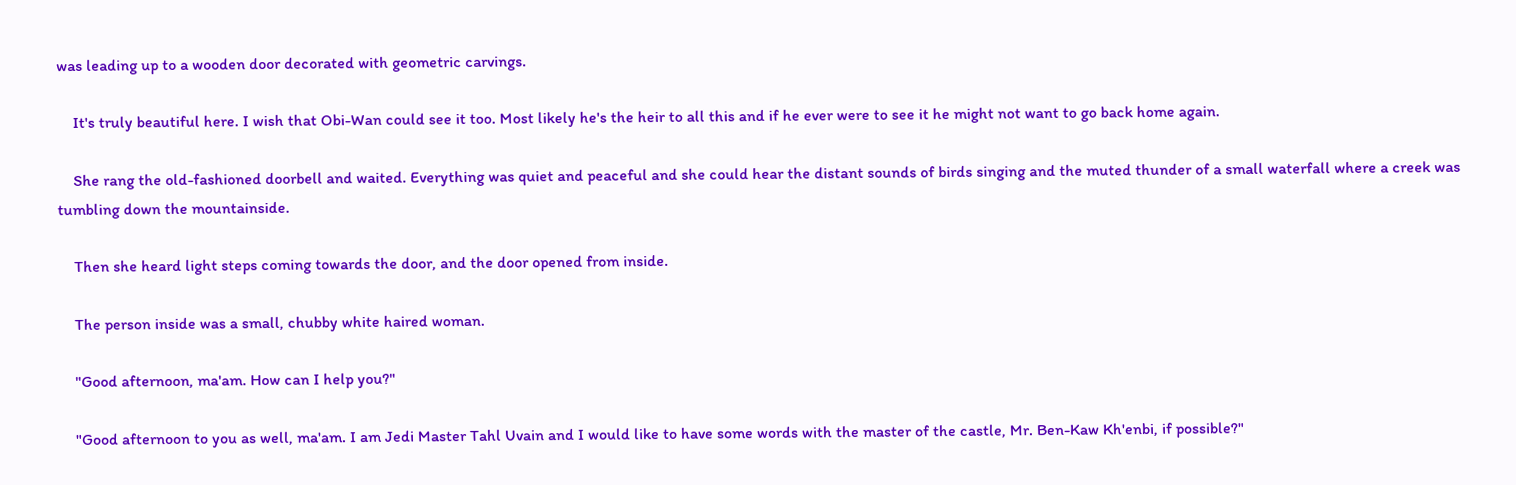was leading up to a wooden door decorated with geometric carvings.

    It's truly beautiful here. I wish that Obi-Wan could see it too. Most likely he's the heir to all this and if he ever were to see it he might not want to go back home again.

    She rang the old-fashioned doorbell and waited. Everything was quiet and peaceful and she could hear the distant sounds of birds singing and the muted thunder of a small waterfall where a creek was tumbling down the mountainside.

    Then she heard light steps coming towards the door, and the door opened from inside.

    The person inside was a small, chubby white haired woman.

    "Good afternoon, ma'am. How can I help you?"

    "Good afternoon to you as well, ma'am. I am Jedi Master Tahl Uvain and I would like to have some words with the master of the castle, Mr. Ben-Kaw Kh'enbi, if possible?"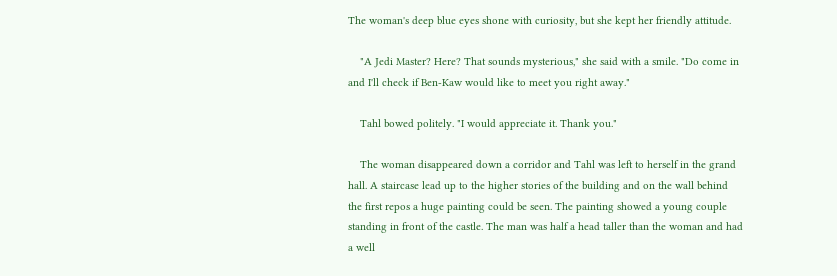The woman's deep blue eyes shone with curiosity, but she kept her friendly attitude.

    "A Jedi Master? Here? That sounds mysterious," she said with a smile. "Do come in and I'll check if Ben-Kaw would like to meet you right away."

    Tahl bowed politely. "I would appreciate it. Thank you."

    The woman disappeared down a corridor and Tahl was left to herself in the grand hall. A staircase lead up to the higher stories of the building and on the wall behind the first repos a huge painting could be seen. The painting showed a young couple standing in front of the castle. The man was half a head taller than the woman and had a well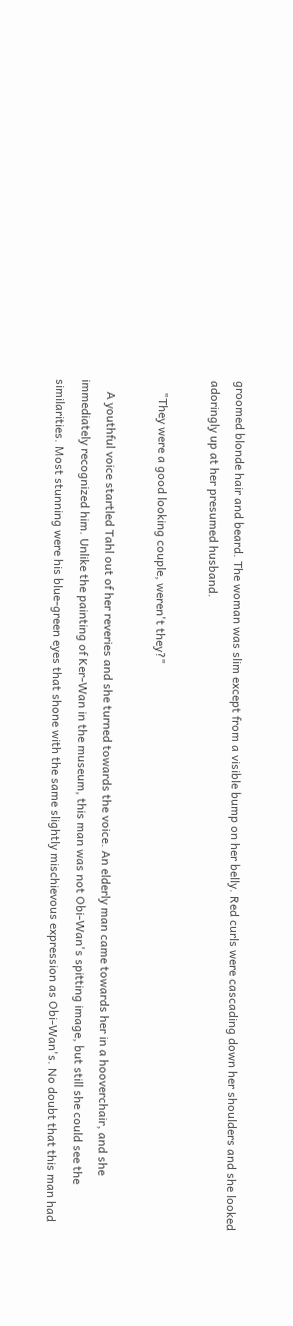groomed blonde hair and beard. The woman was slim except from a visible bump on her belly. Red curls were cascading down her shoulders and she looked adoringly up at her presumed husband.

    "They were a good looking couple, weren't they?"

    A youthful voice startled Tahl out of her reveries and she turned towards the voice. An elderly man came towards her in a hooverchair, and she immediately recognized him. Unlike the painting of Ker-Wan in the museum, this man was not Obi-Wan's spitting image, but still she could see the similarities. Most stunning were his blue-green eyes that shone with the same slightly mischievous expression as Obi-Wan's. No doubt that this man had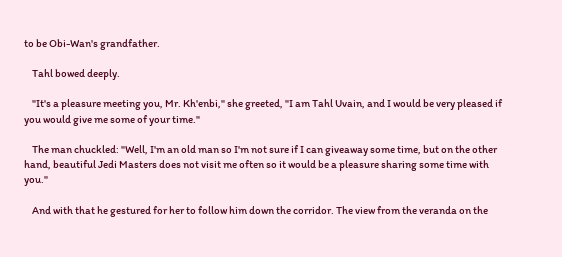to be Obi-Wan's grandfather.

    Tahl bowed deeply.

    "It's a pleasure meeting you, Mr. Kh'enbi," she greeted, "I am Tahl Uvain, and I would be very pleased if you would give me some of your time."

    The man chuckled: "Well, I'm an old man so I'm not sure if I can giveaway some time, but on the other hand, beautiful Jedi Masters does not visit me often so it would be a pleasure sharing some time with you."

    And with that he gestured for her to follow him down the corridor. The view from the veranda on the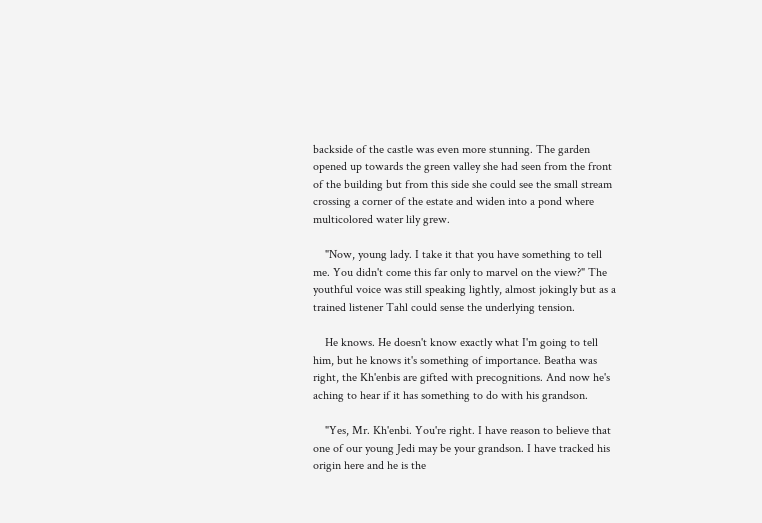backside of the castle was even more stunning. The garden opened up towards the green valley she had seen from the front of the building but from this side she could see the small stream crossing a corner of the estate and widen into a pond where multicolored water lily grew.

    "Now, young lady. I take it that you have something to tell me. You didn't come this far only to marvel on the view?" The youthful voice was still speaking lightly, almost jokingly but as a trained listener Tahl could sense the underlying tension.

    He knows. He doesn't know exactly what I'm going to tell him, but he knows it's something of importance. Beatha was right, the Kh'enbis are gifted with precognitions. And now he's aching to hear if it has something to do with his grandson.

    "Yes, Mr. Kh'enbi. You're right. I have reason to believe that one of our young Jedi may be your grandson. I have tracked his origin here and he is the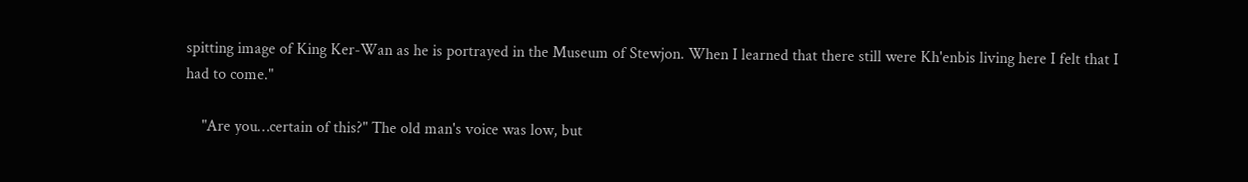spitting image of King Ker-Wan as he is portrayed in the Museum of Stewjon. When I learned that there still were Kh'enbis living here I felt that I had to come."

    "Are you…certain of this?" The old man's voice was low, but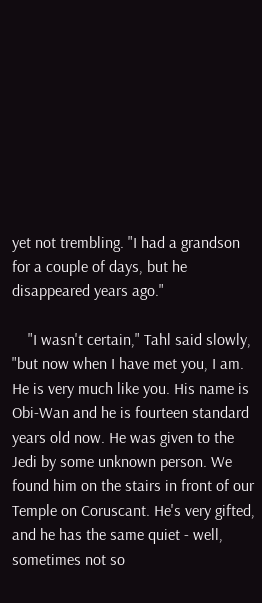yet not trembling. "I had a grandson for a couple of days, but he disappeared years ago."

    "I wasn't certain," Tahl said slowly, "but now when I have met you, I am. He is very much like you. His name is Obi-Wan and he is fourteen standard years old now. He was given to the Jedi by some unknown person. We found him on the stairs in front of our Temple on Coruscant. He's very gifted, and he has the same quiet - well, sometimes not so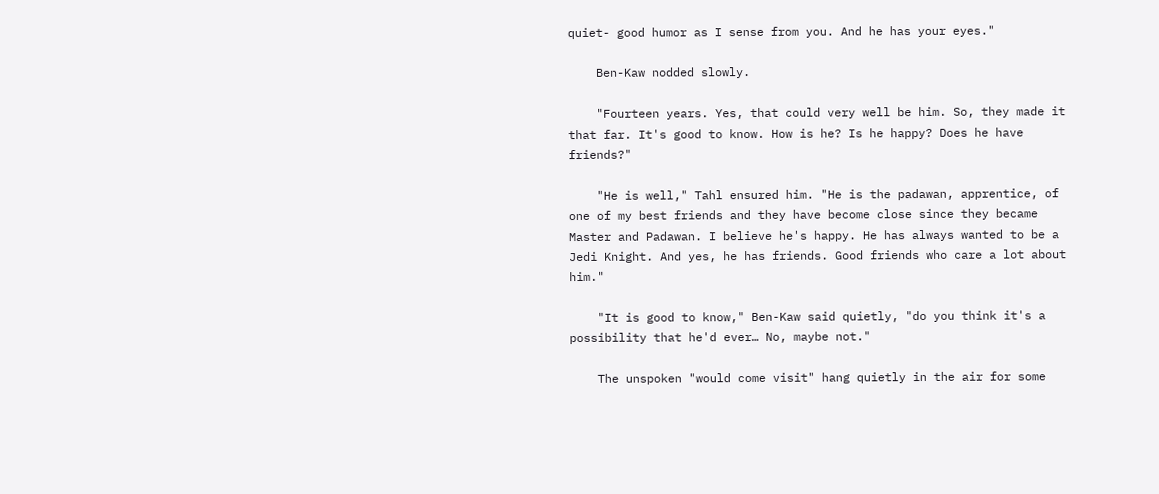quiet- good humor as I sense from you. And he has your eyes."

    Ben-Kaw nodded slowly.

    "Fourteen years. Yes, that could very well be him. So, they made it that far. It's good to know. How is he? Is he happy? Does he have friends?"

    "He is well," Tahl ensured him. "He is the padawan, apprentice, of one of my best friends and they have become close since they became Master and Padawan. I believe he's happy. He has always wanted to be a Jedi Knight. And yes, he has friends. Good friends who care a lot about him."

    "It is good to know," Ben-Kaw said quietly, "do you think it's a possibility that he'd ever… No, maybe not."

    The unspoken "would come visit" hang quietly in the air for some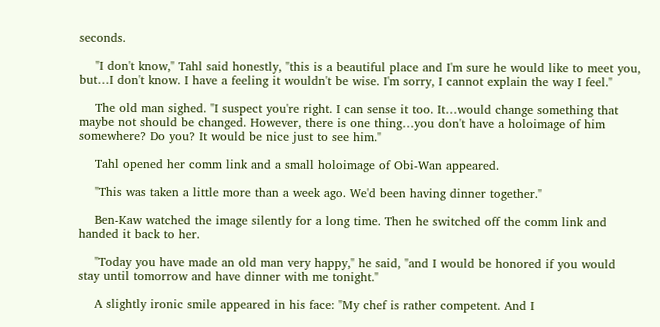seconds.

    "I don't know," Tahl said honestly, "this is a beautiful place and I'm sure he would like to meet you, but…I don't know. I have a feeling it wouldn't be wise. I'm sorry, I cannot explain the way I feel."

    The old man sighed. "I suspect you're right. I can sense it too. It…would change something that maybe not should be changed. However, there is one thing…you don't have a holoimage of him somewhere? Do you? It would be nice just to see him."

    Tahl opened her comm link and a small holoimage of Obi-Wan appeared.

    "This was taken a little more than a week ago. We'd been having dinner together."

    Ben-Kaw watched the image silently for a long time. Then he switched off the comm link and handed it back to her.

    "Today you have made an old man very happy," he said, "and I would be honored if you would stay until tomorrow and have dinner with me tonight."

    A slightly ironic smile appeared in his face: "My chef is rather competent. And I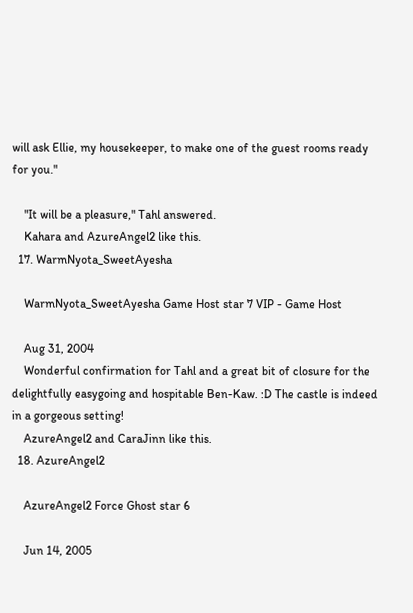will ask Ellie, my housekeeper, to make one of the guest rooms ready for you."

    "It will be a pleasure," Tahl answered.
    Kahara and AzureAngel2 like this.
  17. WarmNyota_SweetAyesha

    WarmNyota_SweetAyesha Game Host star 7 VIP - Game Host

    Aug 31, 2004
    Wonderful confirmation for Tahl and a great bit of closure for the delightfully easygoing and hospitable Ben-Kaw. :D The castle is indeed in a gorgeous setting!
    AzureAngel2 and CaraJinn like this.
  18. AzureAngel2

    AzureAngel2 Force Ghost star 6

    Jun 14, 2005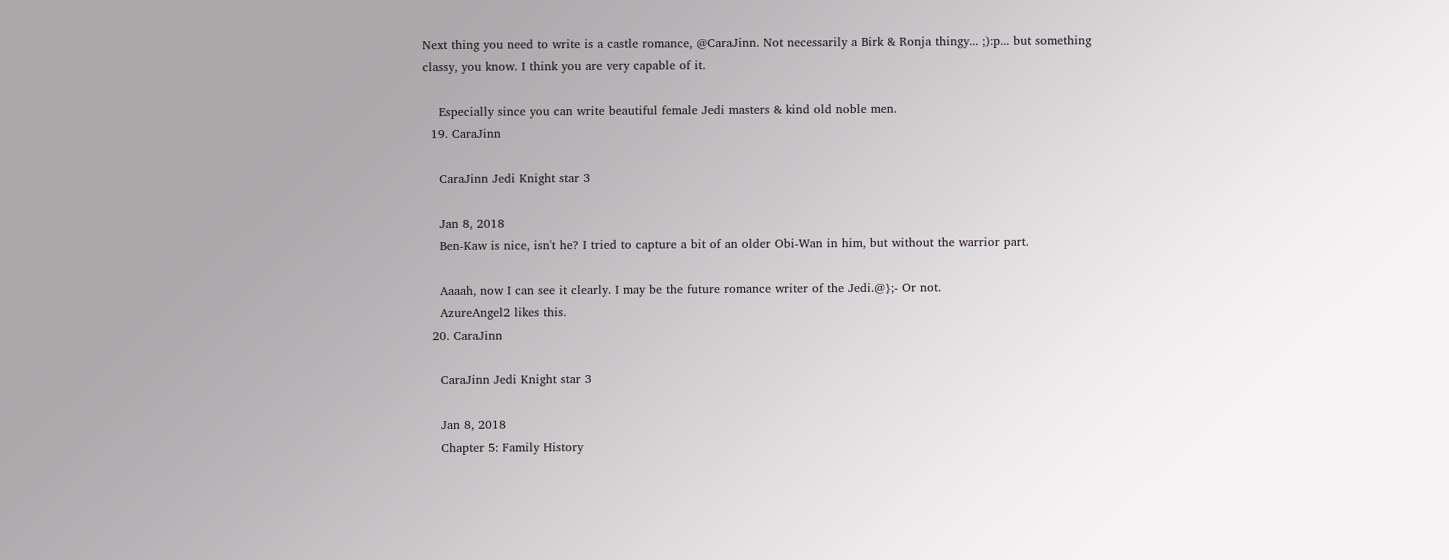Next thing you need to write is a castle romance, @CaraJinn. Not necessarily a Birk & Ronja thingy... ;):p... but something classy, you know. I think you are very capable of it.

    Especially since you can write beautiful female Jedi masters & kind old noble men.
  19. CaraJinn

    CaraJinn Jedi Knight star 3

    Jan 8, 2018
    Ben-Kaw is nice, isn't he? I tried to capture a bit of an older Obi-Wan in him, but without the warrior part.

    Aaaah, now I can see it clearly. I may be the future romance writer of the Jedi.@};- Or not.
    AzureAngel2 likes this.
  20. CaraJinn

    CaraJinn Jedi Knight star 3

    Jan 8, 2018
    Chapter 5: Family History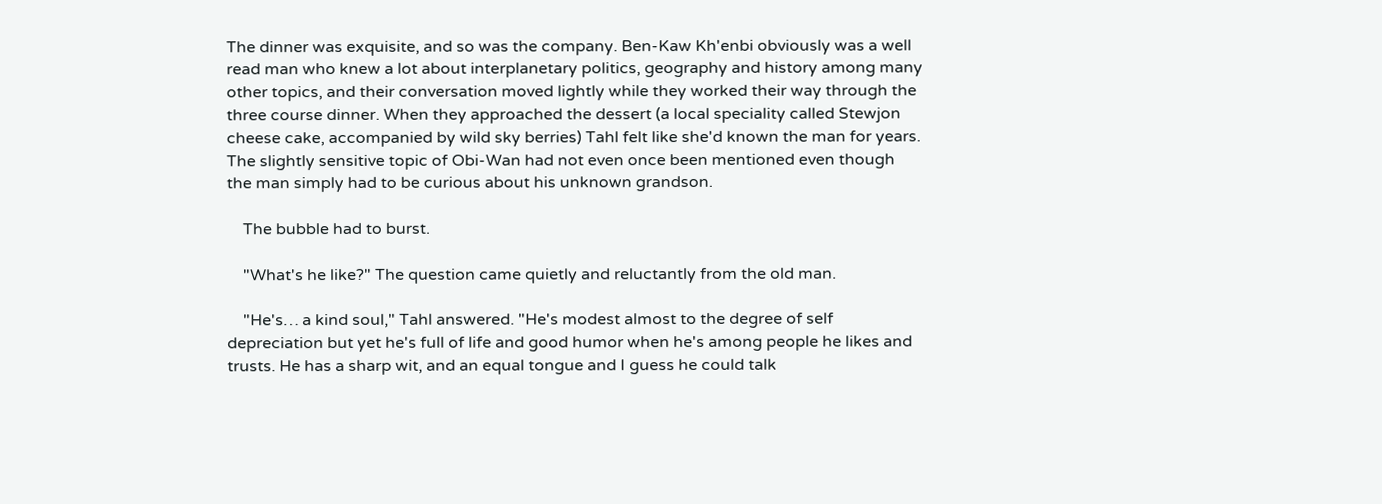The dinner was exquisite, and so was the company. Ben-Kaw Kh'enbi obviously was a well read man who knew a lot about interplanetary politics, geography and history among many other topics, and their conversation moved lightly while they worked their way through the three course dinner. When they approached the dessert (a local speciality called Stewjon cheese cake, accompanied by wild sky berries) Tahl felt like she'd known the man for years. The slightly sensitive topic of Obi-Wan had not even once been mentioned even though the man simply had to be curious about his unknown grandson.

    The bubble had to burst.

    "What's he like?" The question came quietly and reluctantly from the old man.

    "He's… a kind soul," Tahl answered. "He's modest almost to the degree of self depreciation but yet he's full of life and good humor when he's among people he likes and trusts. He has a sharp wit, and an equal tongue and I guess he could talk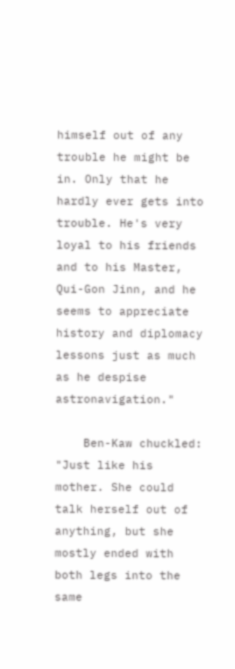himself out of any trouble he might be in. Only that he hardly ever gets into trouble. He's very loyal to his friends and to his Master, Qui-Gon Jinn, and he seems to appreciate history and diplomacy lessons just as much as he despise astronavigation."

    Ben-Kaw chuckled: "Just like his mother. She could talk herself out of anything, but she mostly ended with both legs into the same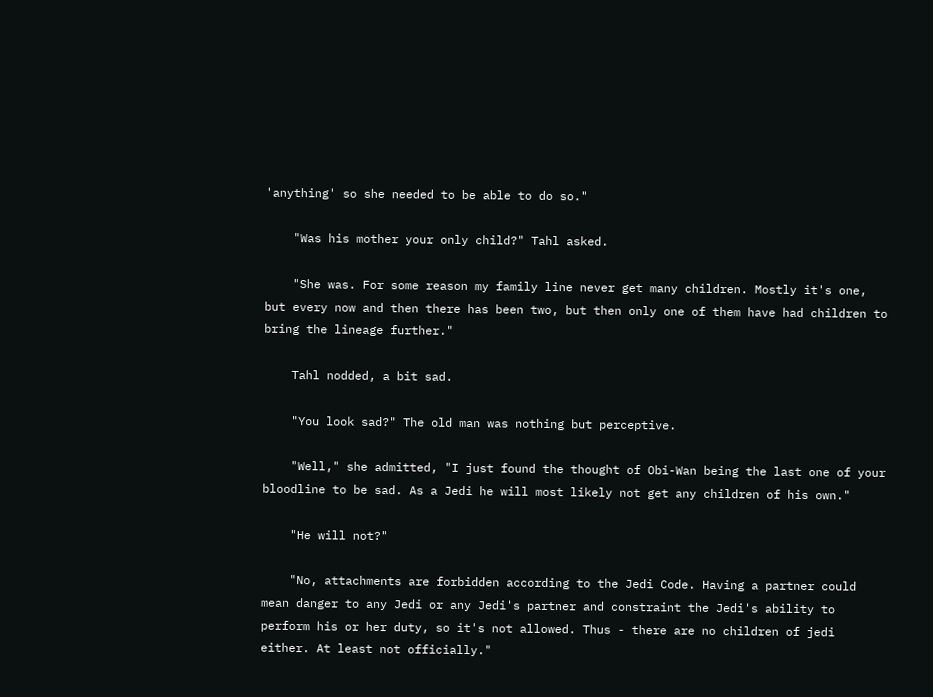'anything' so she needed to be able to do so."

    "Was his mother your only child?" Tahl asked.

    "She was. For some reason my family line never get many children. Mostly it's one, but every now and then there has been two, but then only one of them have had children to bring the lineage further."

    Tahl nodded, a bit sad.

    "You look sad?" The old man was nothing but perceptive.

    "Well," she admitted, "I just found the thought of Obi-Wan being the last one of your bloodline to be sad. As a Jedi he will most likely not get any children of his own."

    "He will not?"

    "No, attachments are forbidden according to the Jedi Code. Having a partner could mean danger to any Jedi or any Jedi's partner and constraint the Jedi's ability to perform his or her duty, so it's not allowed. Thus - there are no children of jedi either. At least not officially."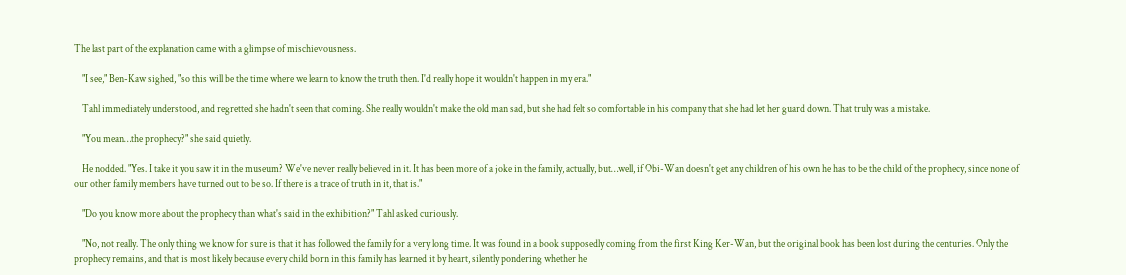The last part of the explanation came with a glimpse of mischievousness.

    "I see," Ben-Kaw sighed, "so this will be the time where we learn to know the truth then. I'd really hope it wouldn't happen in my era."

    Tahl immediately understood, and regretted she hadn't seen that coming. She really wouldn't make the old man sad, but she had felt so comfortable in his company that she had let her guard down. That truly was a mistake.

    "You mean…the prophecy?" she said quietly.

    He nodded. "Yes. I take it you saw it in the museum? We've never really believed in it. It has been more of a joke in the family, actually, but…well, if Obi-Wan doesn't get any children of his own he has to be the child of the prophecy, since none of our other family members have turned out to be so. If there is a trace of truth in it, that is."

    "Do you know more about the prophecy than what's said in the exhibition?" Tahl asked curiously.

    "No, not really. The only thing we know for sure is that it has followed the family for a very long time. It was found in a book supposedly coming from the first King Ker-Wan, but the original book has been lost during the centuries. Only the prophecy remains, and that is most likely because every child born in this family has learned it by heart, silently pondering whether he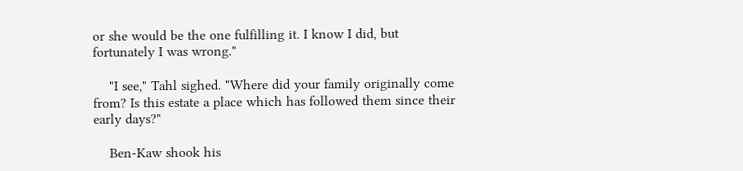or she would be the one fulfilling it. I know I did, but fortunately I was wrong."

    "I see," Tahl sighed. "Where did your family originally come from? Is this estate a place which has followed them since their early days?"

    Ben-Kaw shook his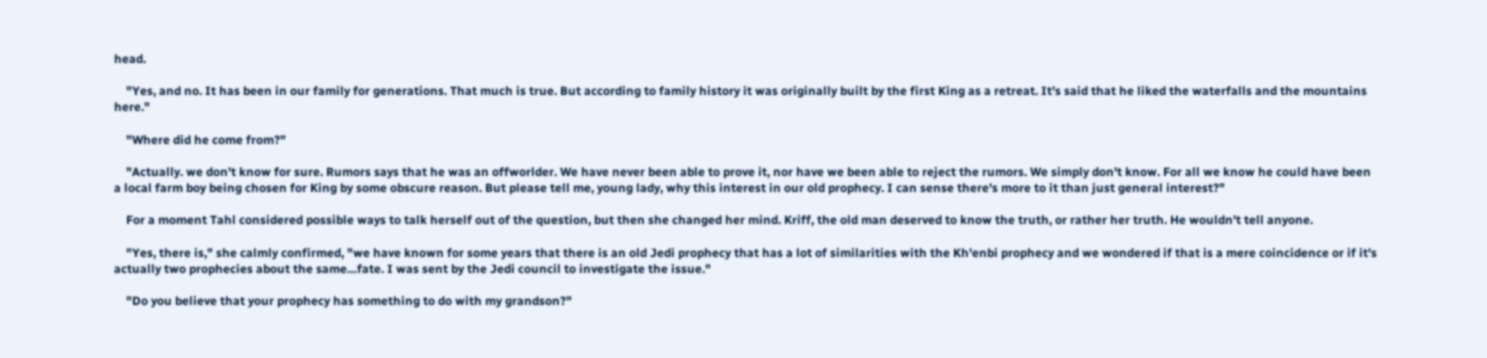head.

    "Yes, and no. It has been in our family for generations. That much is true. But according to family history it was originally built by the first King as a retreat. It's said that he liked the waterfalls and the mountains here."

    "Where did he come from?"

    "Actually. we don't know for sure. Rumors says that he was an offworlder. We have never been able to prove it, nor have we been able to reject the rumors. We simply don't know. For all we know he could have been a local farm boy being chosen for King by some obscure reason. But please tell me, young lady, why this interest in our old prophecy. I can sense there's more to it than just general interest?"

    For a moment Tahl considered possible ways to talk herself out of the question, but then she changed her mind. Kriff, the old man deserved to know the truth, or rather her truth. He wouldn't tell anyone.

    "Yes, there is," she calmly confirmed, "we have known for some years that there is an old Jedi prophecy that has a lot of similarities with the Kh'enbi prophecy and we wondered if that is a mere coincidence or if it's actually two prophecies about the same…fate. I was sent by the Jedi council to investigate the issue."

    "Do you believe that your prophecy has something to do with my grandson?"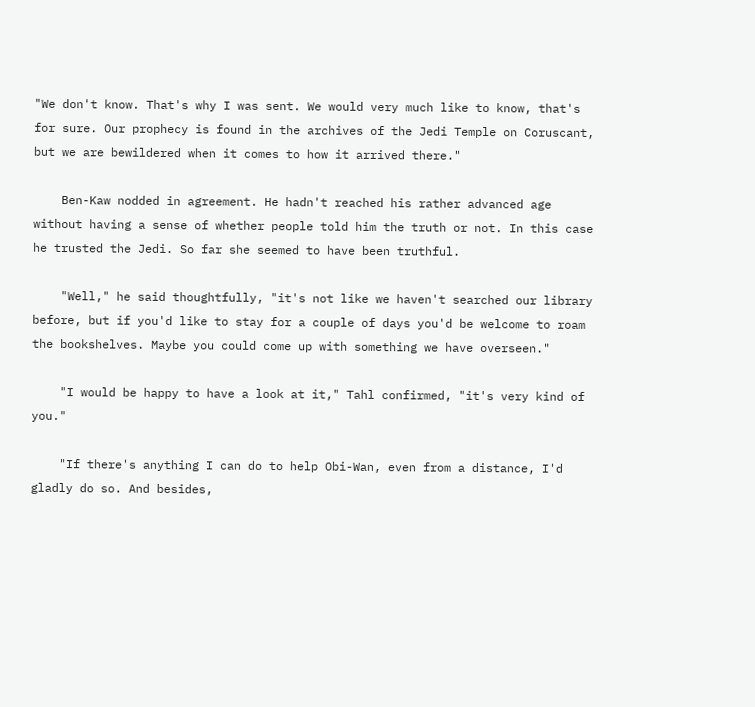"We don't know. That's why I was sent. We would very much like to know, that's for sure. Our prophecy is found in the archives of the Jedi Temple on Coruscant, but we are bewildered when it comes to how it arrived there."

    Ben-Kaw nodded in agreement. He hadn't reached his rather advanced age without having a sense of whether people told him the truth or not. In this case he trusted the Jedi. So far she seemed to have been truthful.

    "Well," he said thoughtfully, "it's not like we haven't searched our library before, but if you'd like to stay for a couple of days you'd be welcome to roam the bookshelves. Maybe you could come up with something we have overseen."

    "I would be happy to have a look at it," Tahl confirmed, "it's very kind of you."

    "If there's anything I can do to help Obi-Wan, even from a distance, I'd gladly do so. And besides,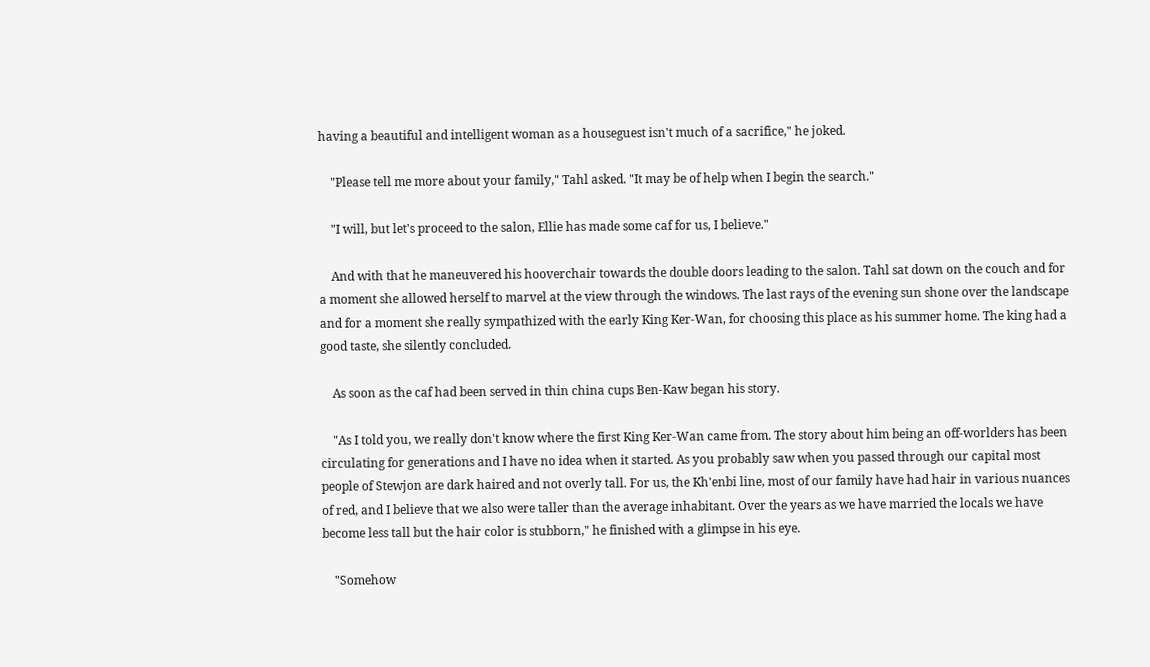having a beautiful and intelligent woman as a houseguest isn't much of a sacrifice," he joked.

    "Please tell me more about your family," Tahl asked. "It may be of help when I begin the search."

    "I will, but let's proceed to the salon, Ellie has made some caf for us, I believe."

    And with that he maneuvered his hooverchair towards the double doors leading to the salon. Tahl sat down on the couch and for a moment she allowed herself to marvel at the view through the windows. The last rays of the evening sun shone over the landscape and for a moment she really sympathized with the early King Ker-Wan, for choosing this place as his summer home. The king had a good taste, she silently concluded.

    As soon as the caf had been served in thin china cups Ben-Kaw began his story.

    "As I told you, we really don't know where the first King Ker-Wan came from. The story about him being an off-worlders has been circulating for generations and I have no idea when it started. As you probably saw when you passed through our capital most people of Stewjon are dark haired and not overly tall. For us, the Kh'enbi line, most of our family have had hair in various nuances of red, and I believe that we also were taller than the average inhabitant. Over the years as we have married the locals we have become less tall but the hair color is stubborn," he finished with a glimpse in his eye.

    "Somehow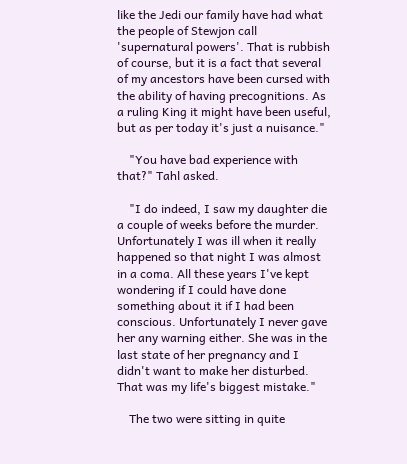like the Jedi our family have had what the people of Stewjon call 'supernatural powers'. That is rubbish of course, but it is a fact that several of my ancestors have been cursed with the ability of having precognitions. As a ruling King it might have been useful, but as per today it's just a nuisance."

    "You have bad experience with that?" Tahl asked.

    "I do indeed, I saw my daughter die a couple of weeks before the murder. Unfortunately I was ill when it really happened so that night I was almost in a coma. All these years I've kept wondering if I could have done something about it if I had been conscious. Unfortunately I never gave her any warning either. She was in the last state of her pregnancy and I didn't want to make her disturbed. That was my life's biggest mistake."

    The two were sitting in quite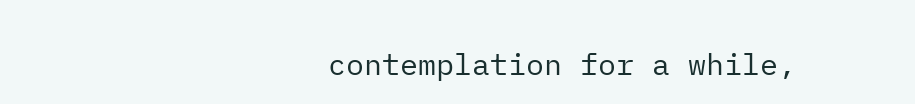contemplation for a while,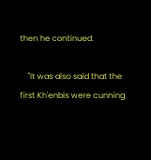then he continued.

    "It was also said that the first Kh'enbis were cunning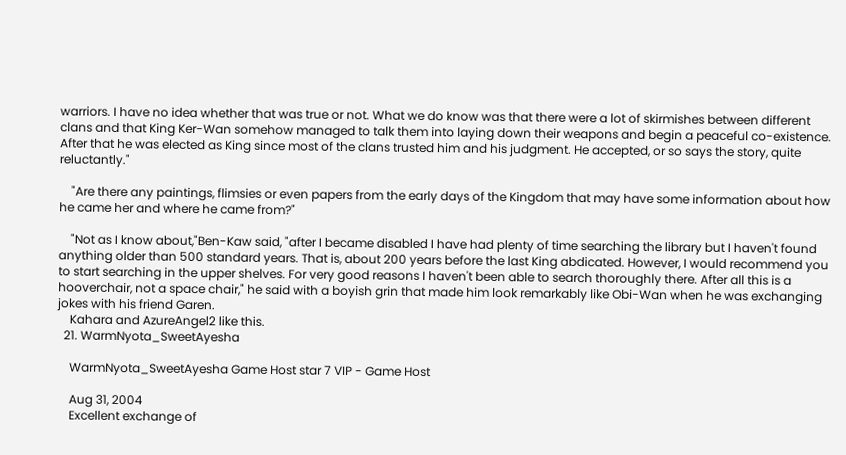warriors. I have no idea whether that was true or not. What we do know was that there were a lot of skirmishes between different clans and that King Ker-Wan somehow managed to talk them into laying down their weapons and begin a peaceful co-existence. After that he was elected as King since most of the clans trusted him and his judgment. He accepted, or so says the story, quite reluctantly."

    "Are there any paintings, flimsies or even papers from the early days of the Kingdom that may have some information about how he came her and where he came from?"

    "Not as I know about,"Ben-Kaw said, "after I became disabled I have had plenty of time searching the library but I haven't found anything older than 500 standard years. That is, about 200 years before the last King abdicated. However, I would recommend you to start searching in the upper shelves. For very good reasons I haven't been able to search thoroughly there. After all this is a hooverchair, not a space chair," he said with a boyish grin that made him look remarkably like Obi-Wan when he was exchanging jokes with his friend Garen.
    Kahara and AzureAngel2 like this.
  21. WarmNyota_SweetAyesha

    WarmNyota_SweetAyesha Game Host star 7 VIP - Game Host

    Aug 31, 2004
    Excellent exchange of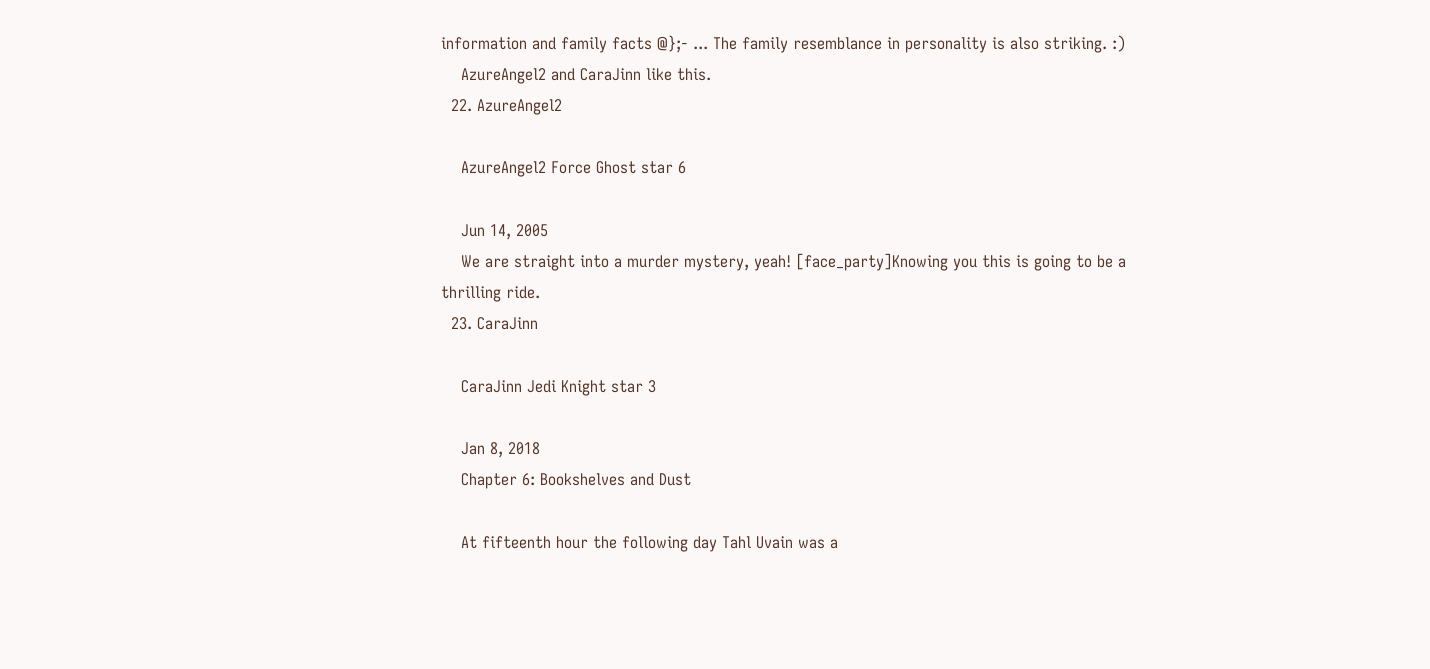information and family facts @};- ... The family resemblance in personality is also striking. :)
    AzureAngel2 and CaraJinn like this.
  22. AzureAngel2

    AzureAngel2 Force Ghost star 6

    Jun 14, 2005
    We are straight into a murder mystery, yeah! [face_party]Knowing you this is going to be a thrilling ride.
  23. CaraJinn

    CaraJinn Jedi Knight star 3

    Jan 8, 2018
    Chapter 6: Bookshelves and Dust

    At fifteenth hour the following day Tahl Uvain was a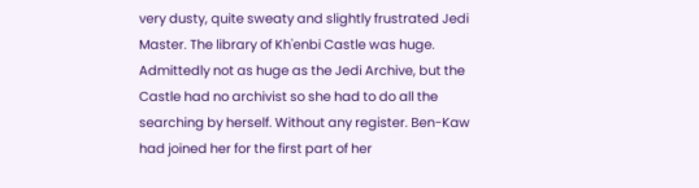very dusty, quite sweaty and slightly frustrated Jedi Master. The library of Kh'enbi Castle was huge. Admittedly not as huge as the Jedi Archive, but the Castle had no archivist so she had to do all the searching by herself. Without any register. Ben-Kaw had joined her for the first part of her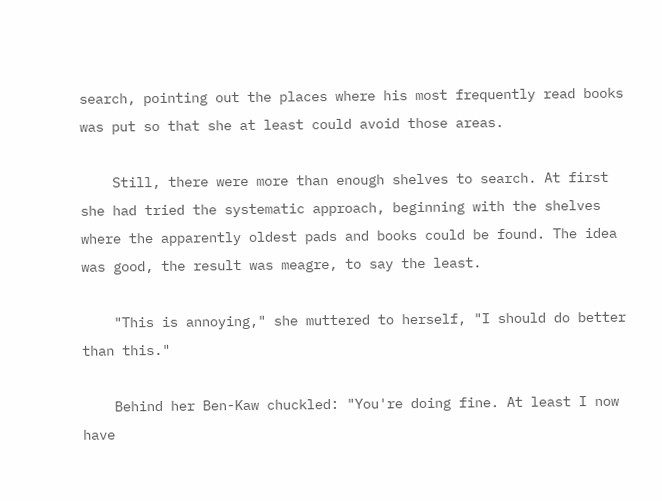search, pointing out the places where his most frequently read books was put so that she at least could avoid those areas.

    Still, there were more than enough shelves to search. At first she had tried the systematic approach, beginning with the shelves where the apparently oldest pads and books could be found. The idea was good, the result was meagre, to say the least.

    "This is annoying," she muttered to herself, "I should do better than this."

    Behind her Ben-Kaw chuckled: "You're doing fine. At least I now have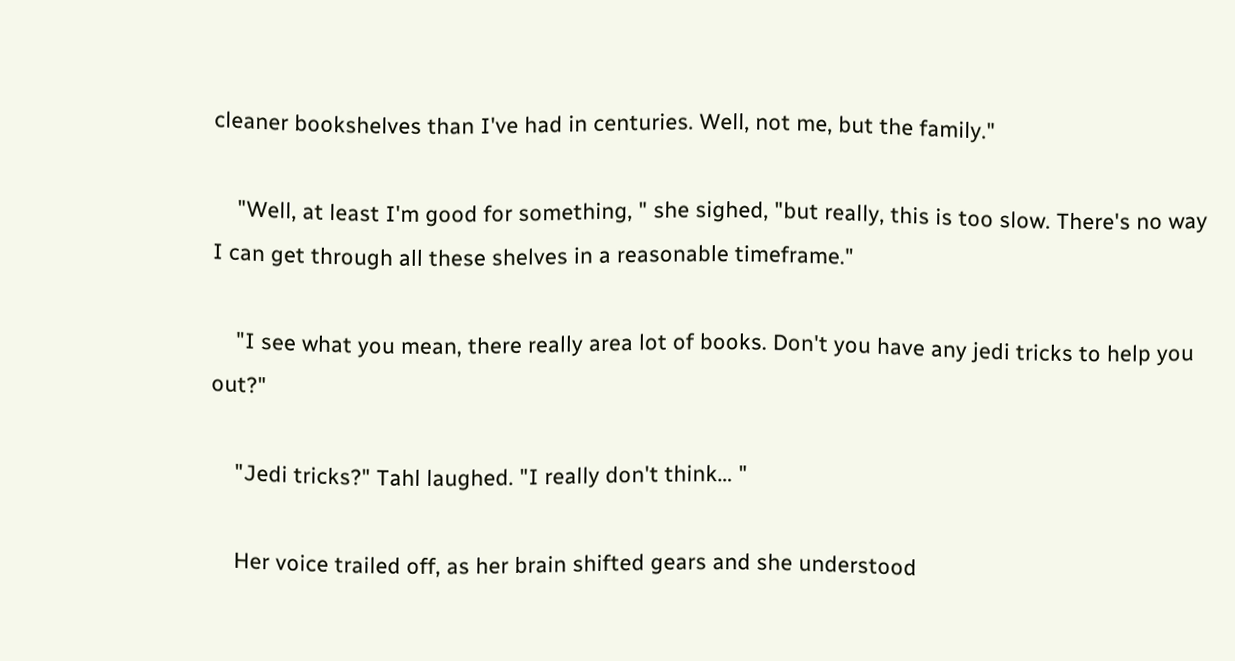cleaner bookshelves than I've had in centuries. Well, not me, but the family."

    "Well, at least I'm good for something, " she sighed, "but really, this is too slow. There's no way I can get through all these shelves in a reasonable timeframe."

    "I see what you mean, there really area lot of books. Don't you have any jedi tricks to help you out?"

    "Jedi tricks?" Tahl laughed. "I really don't think… "

    Her voice trailed off, as her brain shifted gears and she understood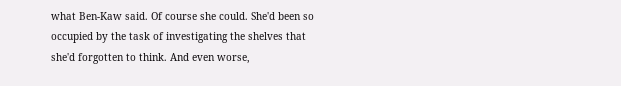what Ben-Kaw said. Of course she could. She'd been so occupied by the task of investigating the shelves that she'd forgotten to think. And even worse,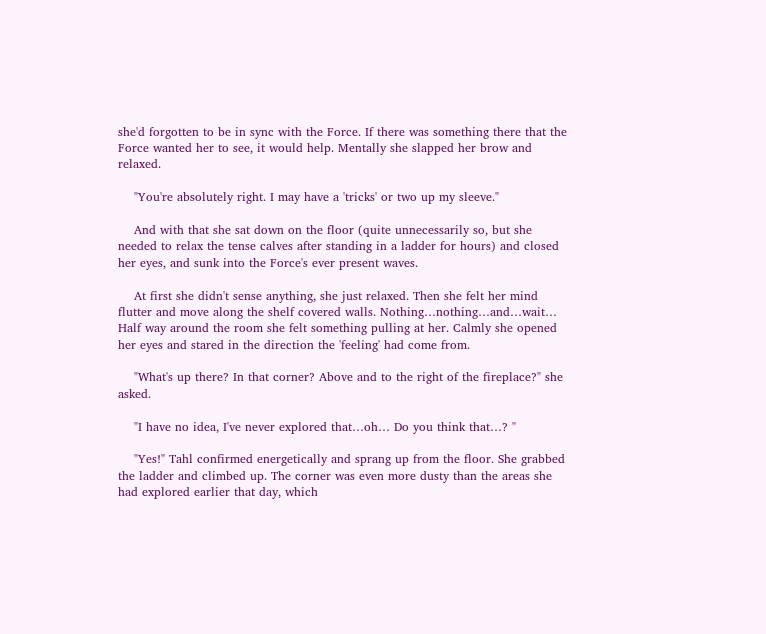she'd forgotten to be in sync with the Force. If there was something there that the Force wanted her to see, it would help. Mentally she slapped her brow and relaxed.

    "You're absolutely right. I may have a 'tricks' or two up my sleeve."

    And with that she sat down on the floor (quite unnecessarily so, but she needed to relax the tense calves after standing in a ladder for hours) and closed her eyes, and sunk into the Force's ever present waves.

    At first she didn't sense anything, she just relaxed. Then she felt her mind flutter and move along the shelf covered walls. Nothing…nothing…and…wait… Half way around the room she felt something pulling at her. Calmly she opened her eyes and stared in the direction the 'feeling' had come from.

    "What's up there? In that corner? Above and to the right of the fireplace?" she asked.

    "I have no idea, I've never explored that…oh… Do you think that…? "

    "Yes!" Tahl confirmed energetically and sprang up from the floor. She grabbed the ladder and climbed up. The corner was even more dusty than the areas she had explored earlier that day, which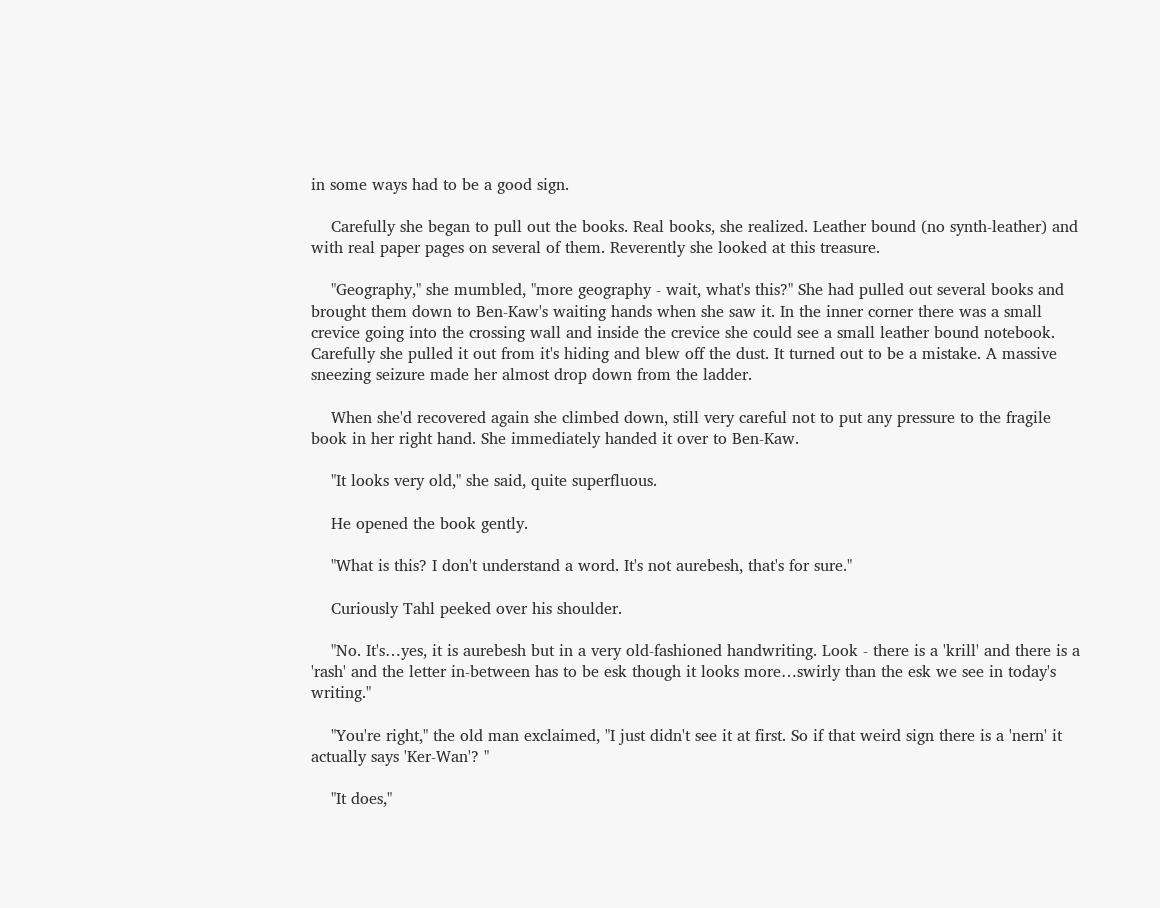in some ways had to be a good sign.

    Carefully she began to pull out the books. Real books, she realized. Leather bound (no synth-leather) and with real paper pages on several of them. Reverently she looked at this treasure.

    "Geography," she mumbled, "more geography - wait, what's this?" She had pulled out several books and brought them down to Ben-Kaw's waiting hands when she saw it. In the inner corner there was a small crevice going into the crossing wall and inside the crevice she could see a small leather bound notebook. Carefully she pulled it out from it's hiding and blew off the dust. It turned out to be a mistake. A massive sneezing seizure made her almost drop down from the ladder.

    When she'd recovered again she climbed down, still very careful not to put any pressure to the fragile book in her right hand. She immediately handed it over to Ben-Kaw.

    "It looks very old," she said, quite superfluous.

    He opened the book gently.

    "What is this? I don't understand a word. It's not aurebesh, that's for sure."

    Curiously Tahl peeked over his shoulder.

    "No. It's…yes, it is aurebesh but in a very old-fashioned handwriting. Look - there is a 'krill' and there is a 'rash' and the letter in-between has to be esk though it looks more…swirly than the esk we see in today's writing."

    "You're right," the old man exclaimed, "I just didn't see it at first. So if that weird sign there is a 'nern' it actually says 'Ker-Wan'? "

    "It does,"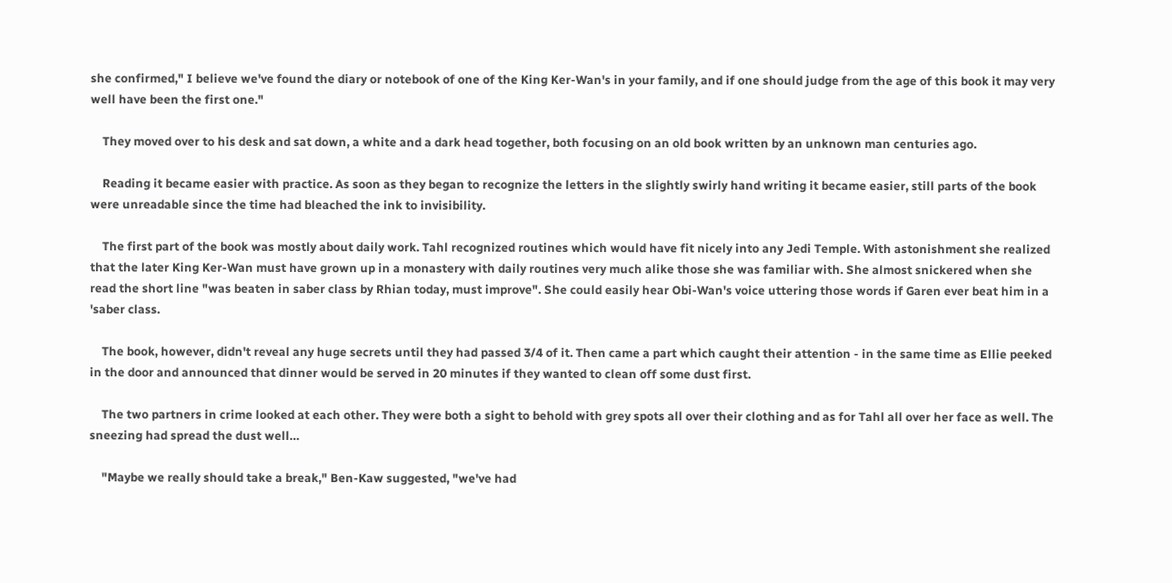she confirmed," I believe we've found the diary or notebook of one of the King Ker-Wan's in your family, and if one should judge from the age of this book it may very well have been the first one."

    They moved over to his desk and sat down, a white and a dark head together, both focusing on an old book written by an unknown man centuries ago.

    Reading it became easier with practice. As soon as they began to recognize the letters in the slightly swirly hand writing it became easier, still parts of the book were unreadable since the time had bleached the ink to invisibility.

    The first part of the book was mostly about daily work. Tahl recognized routines which would have fit nicely into any Jedi Temple. With astonishment she realized that the later King Ker-Wan must have grown up in a monastery with daily routines very much alike those she was familiar with. She almost snickered when she read the short line "was beaten in saber class by Rhian today, must improve". She could easily hear Obi-Wan's voice uttering those words if Garen ever beat him in a 'saber class.

    The book, however, didn't reveal any huge secrets until they had passed 3/4 of it. Then came a part which caught their attention - in the same time as Ellie peeked in the door and announced that dinner would be served in 20 minutes if they wanted to clean off some dust first.

    The two partners in crime looked at each other. They were both a sight to behold with grey spots all over their clothing and as for Tahl all over her face as well. The sneezing had spread the dust well…

    "Maybe we really should take a break," Ben-Kaw suggested, "we've had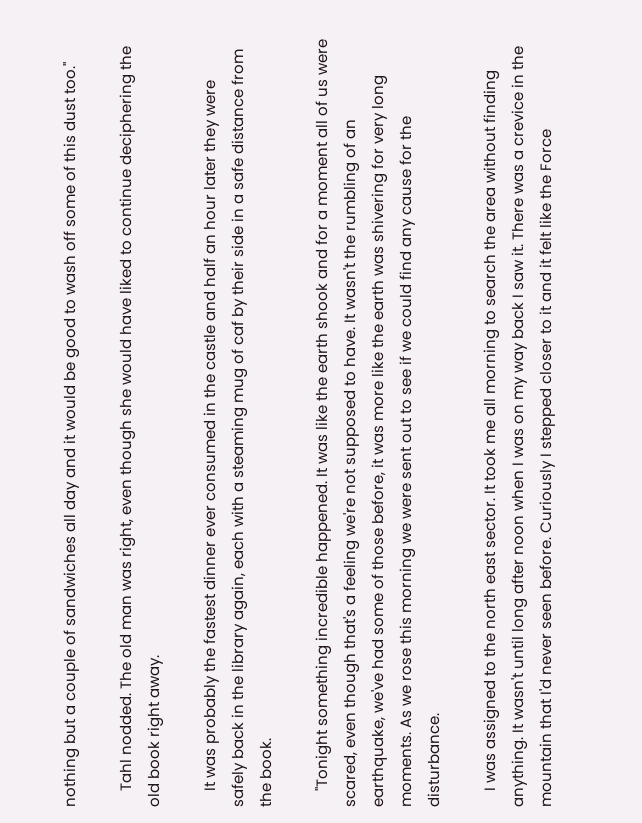nothing but a couple of sandwiches all day and it would be good to wash off some of this dust too."

    Tahl nodded. The old man was right, even though she would have liked to continue deciphering the old book right away.

    It was probably the fastest dinner ever consumed in the castle and half an hour later they were safely back in the library again, each with a steaming mug of caf by their side in a safe distance from the book.

    "Tonight something incredible happened. It was like the earth shook and for a moment all of us were scared, even though that's a feeling we're not supposed to have. It wasn't the rumbling of an earthquake, we've had some of those before, it was more like the earth was shivering for very long moments. As we rose this morning we were sent out to see if we could find any cause for the disturbance.

    I was assigned to the north east sector. It took me all morning to search the area without finding anything. It wasn't until long after noon when I was on my way back I saw it. There was a crevice in the mountain that I'd never seen before. Curiously I stepped closer to it and it felt like the Force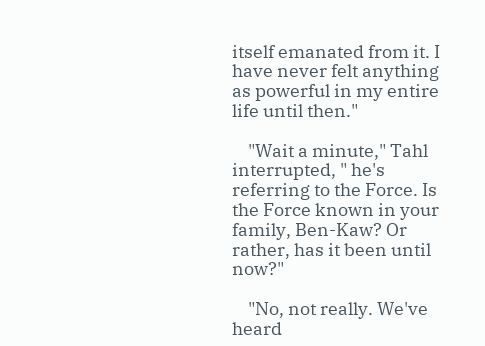itself emanated from it. I have never felt anything as powerful in my entire life until then."

    "Wait a minute," Tahl interrupted, " he's referring to the Force. Is the Force known in your family, Ben-Kaw? Or rather, has it been until now?"

    "No, not really. We've heard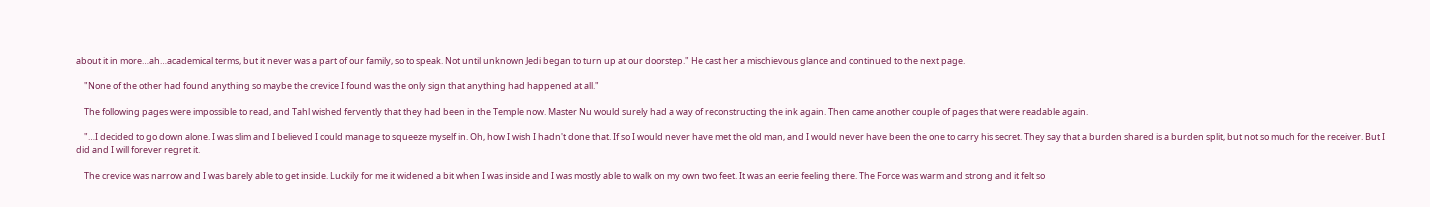about it in more…ah…academical terms, but it never was a part of our family, so to speak. Not until unknown Jedi began to turn up at our doorstep." He cast her a mischievous glance and continued to the next page.

    "None of the other had found anything so maybe the crevice I found was the only sign that anything had happened at all."

    The following pages were impossible to read, and Tahl wished fervently that they had been in the Temple now. Master Nu would surely had a way of reconstructing the ink again. Then came another couple of pages that were readable again.

    "…I decided to go down alone. I was slim and I believed I could manage to squeeze myself in. Oh, how I wish I hadn't done that. If so I would never have met the old man, and I would never have been the one to carry his secret. They say that a burden shared is a burden split, but not so much for the receiver. But I did and I will forever regret it.

    The crevice was narrow and I was barely able to get inside. Luckily for me it widened a bit when I was inside and I was mostly able to walk on my own two feet. It was an eerie feeling there. The Force was warm and strong and it felt so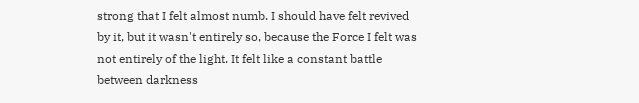strong that I felt almost numb. I should have felt revived by it, but it wasn't entirely so, because the Force I felt was not entirely of the light. It felt like a constant battle between darkness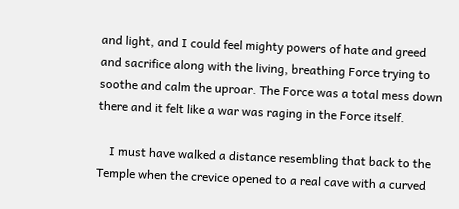and light, and I could feel mighty powers of hate and greed and sacrifice along with the living, breathing Force trying to soothe and calm the uproar. The Force was a total mess down there and it felt like a war was raging in the Force itself.

    I must have walked a distance resembling that back to the Temple when the crevice opened to a real cave with a curved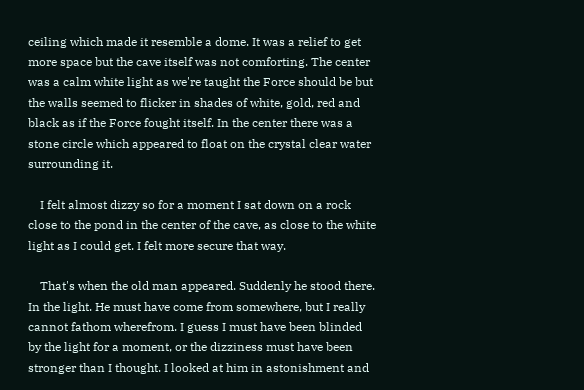ceiling which made it resemble a dome. It was a relief to get more space but the cave itself was not comforting. The center was a calm white light as we're taught the Force should be but the walls seemed to flicker in shades of white, gold, red and black as if the Force fought itself. In the center there was a stone circle which appeared to float on the crystal clear water surrounding it.

    I felt almost dizzy so for a moment I sat down on a rock close to the pond in the center of the cave, as close to the white light as I could get. I felt more secure that way.

    That's when the old man appeared. Suddenly he stood there. In the light. He must have come from somewhere, but I really cannot fathom wherefrom. I guess I must have been blinded by the light for a moment, or the dizziness must have been stronger than I thought. I looked at him in astonishment and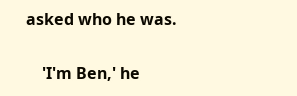asked who he was.

    'I'm Ben,' he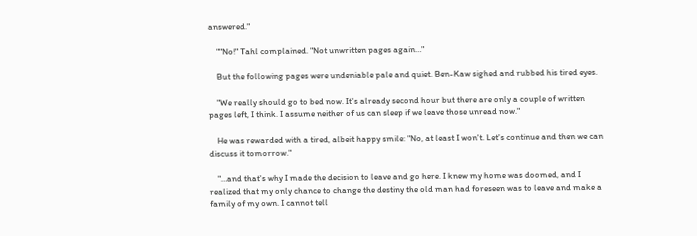answered."

    ""No!" Tahl complained. "Not unwritten pages again…"

    But the following pages were undeniable pale and quiet. Ben-Kaw sighed and rubbed his tired eyes.

    "We really should go to bed now. It's already second hour but there are only a couple of written pages left, I think. I assume neither of us can sleep if we leave those unread now."

    He was rewarded with a tired, albeit happy smile: "No, at least I won't. Let's continue and then we can discuss it tomorrow."

    "…and that's why I made the decision to leave and go here. I knew my home was doomed, and I realized that my only chance to change the destiny the old man had foreseen was to leave and make a family of my own. I cannot tell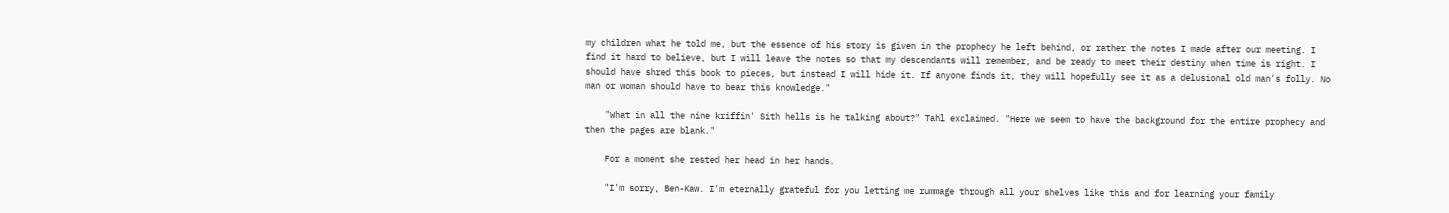my children what he told me, but the essence of his story is given in the prophecy he left behind, or rather the notes I made after our meeting. I find it hard to believe, but I will leave the notes so that my descendants will remember, and be ready to meet their destiny when time is right. I should have shred this book to pieces, but instead I will hide it. If anyone finds it, they will hopefully see it as a delusional old man's folly. No man or woman should have to bear this knowledge."

    "What in all the nine kriffin' Sith hells is he talking about?" Tahl exclaimed. "Here we seem to have the background for the entire prophecy and then the pages are blank."

    For a moment she rested her head in her hands.

    "I'm sorry, Ben-Kaw. I'm eternally grateful for you letting me rummage through all your shelves like this and for learning your family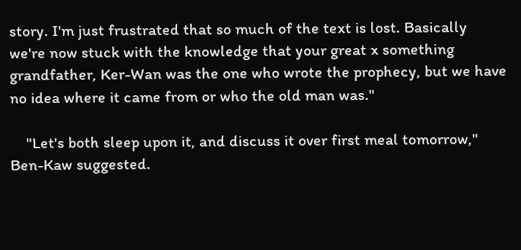story. I'm just frustrated that so much of the text is lost. Basically we're now stuck with the knowledge that your great x something grandfather, Ker-Wan was the one who wrote the prophecy, but we have no idea where it came from or who the old man was."

    "Let's both sleep upon it, and discuss it over first meal tomorrow," Ben-Kaw suggested.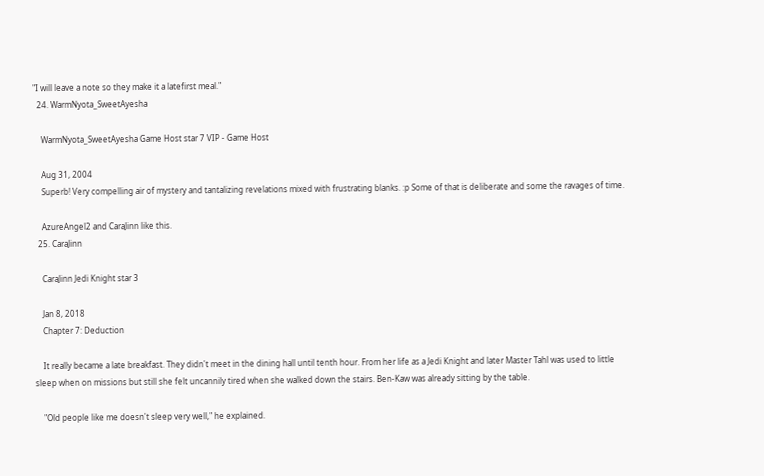"I will leave a note so they make it a latefirst meal."
  24. WarmNyota_SweetAyesha

    WarmNyota_SweetAyesha Game Host star 7 VIP - Game Host

    Aug 31, 2004
    Superb! Very compelling air of mystery and tantalizing revelations mixed with frustrating blanks. :p Some of that is deliberate and some the ravages of time.

    AzureAngel2 and CaraJinn like this.
  25. CaraJinn

    CaraJinn Jedi Knight star 3

    Jan 8, 2018
    Chapter 7: Deduction

    It really became a late breakfast. They didn't meet in the dining hall until tenth hour. From her life as a Jedi Knight and later Master Tahl was used to little sleep when on missions but still she felt uncannily tired when she walked down the stairs. Ben-Kaw was already sitting by the table.

    "Old people like me doesn't sleep very well," he explained.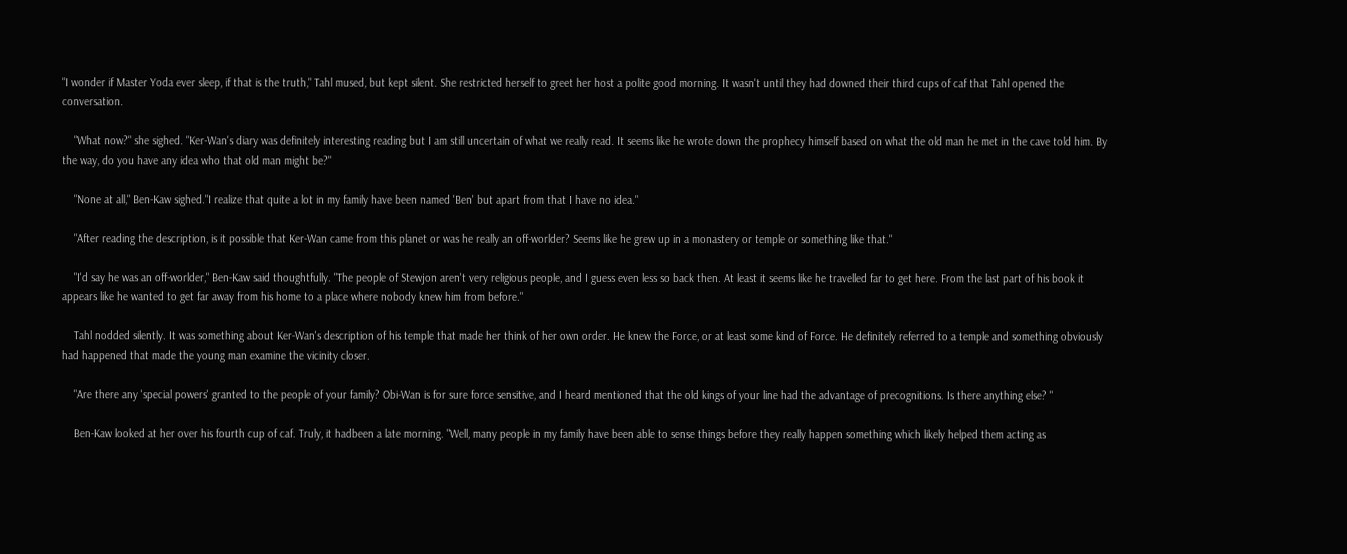"I wonder if Master Yoda ever sleep, if that is the truth," Tahl mused, but kept silent. She restricted herself to greet her host a polite good morning. It wasn't until they had downed their third cups of caf that Tahl opened the conversation.

    "What now?" she sighed. "Ker-Wan's diary was definitely interesting reading but I am still uncertain of what we really read. It seems like he wrote down the prophecy himself based on what the old man he met in the cave told him. By the way, do you have any idea who that old man might be?"

    "None at all," Ben-Kaw sighed."I realize that quite a lot in my family have been named 'Ben' but apart from that I have no idea."

    "After reading the description, is it possible that Ker-Wan came from this planet or was he really an off-worlder? Seems like he grew up in a monastery or temple or something like that."

    "I'd say he was an off-worlder," Ben-Kaw said thoughtfully. "The people of Stewjon aren't very religious people, and I guess even less so back then. At least it seems like he travelled far to get here. From the last part of his book it appears like he wanted to get far away from his home to a place where nobody knew him from before."

    Tahl nodded silently. It was something about Ker-Wan's description of his temple that made her think of her own order. He knew the Force, or at least some kind of Force. He definitely referred to a temple and something obviously had happened that made the young man examine the vicinity closer.

    "Are there any 'special powers' granted to the people of your family? Obi-Wan is for sure force sensitive, and I heard mentioned that the old kings of your line had the advantage of precognitions. Is there anything else? "

    Ben-Kaw looked at her over his fourth cup of caf. Truly, it hadbeen a late morning. "Well, many people in my family have been able to sense things before they really happen something which likely helped them acting as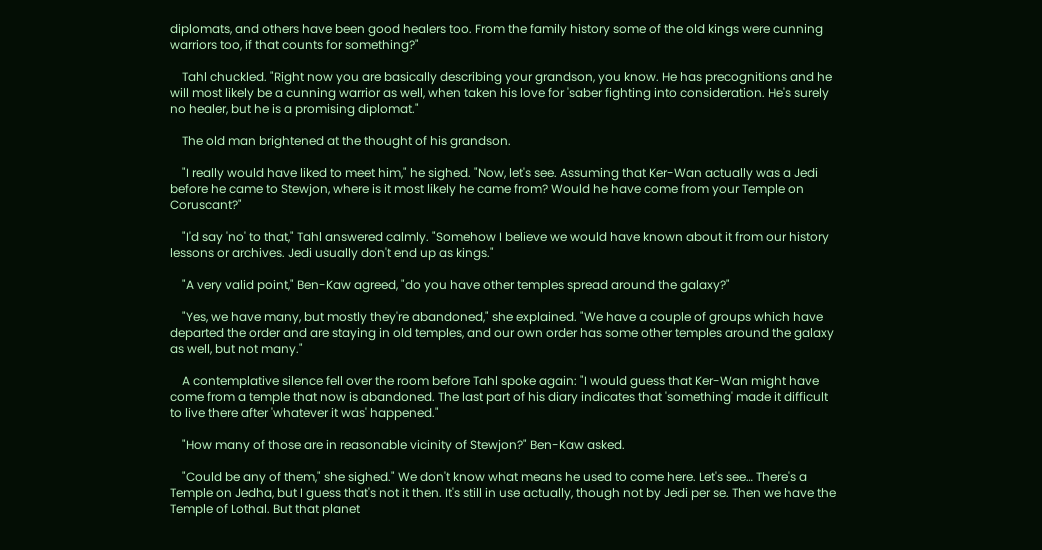diplomats, and others have been good healers too. From the family history some of the old kings were cunning warriors too, if that counts for something?"

    Tahl chuckled. "Right now you are basically describing your grandson, you know. He has precognitions and he will most likely be a cunning warrior as well, when taken his love for 'saber fighting into consideration. He's surely no healer, but he is a promising diplomat."

    The old man brightened at the thought of his grandson.

    "I really would have liked to meet him," he sighed. "Now, let's see. Assuming that Ker-Wan actually was a Jedi before he came to Stewjon, where is it most likely he came from? Would he have come from your Temple on Coruscant?"

    "I'd say 'no' to that," Tahl answered calmly. "Somehow I believe we would have known about it from our history lessons or archives. Jedi usually don't end up as kings."

    "A very valid point," Ben-Kaw agreed, "do you have other temples spread around the galaxy?"

    "Yes, we have many, but mostly they're abandoned," she explained. "We have a couple of groups which have departed the order and are staying in old temples, and our own order has some other temples around the galaxy as well, but not many."

    A contemplative silence fell over the room before Tahl spoke again: "I would guess that Ker-Wan might have come from a temple that now is abandoned. The last part of his diary indicates that 'something' made it difficult to live there after 'whatever it was' happened."

    "How many of those are in reasonable vicinity of Stewjon?" Ben-Kaw asked.

    "Could be any of them," she sighed." We don't know what means he used to come here. Let's see… There's a Temple on Jedha, but I guess that's not it then. It's still in use actually, though not by Jedi per se. Then we have the Temple of Lothal. But that planet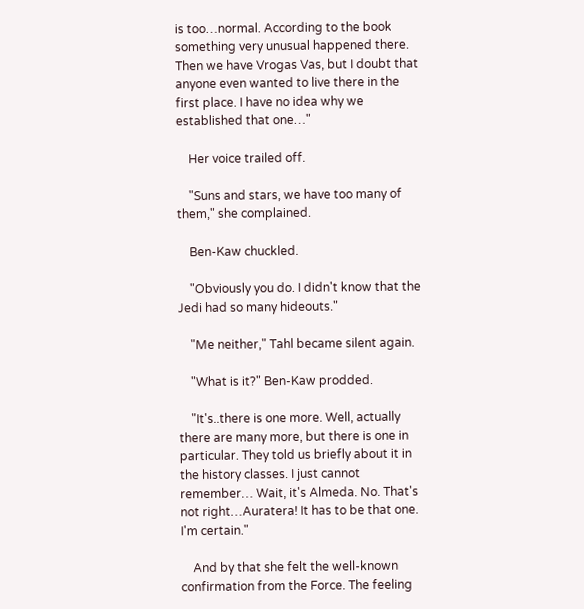is too…normal. According to the book something very unusual happened there. Then we have Vrogas Vas, but I doubt that anyone even wanted to live there in the first place. I have no idea why we established that one…"

    Her voice trailed off.

    "Suns and stars, we have too many of them," she complained.

    Ben-Kaw chuckled.

    "Obviously you do. I didn't know that the Jedi had so many hideouts."

    "Me neither," Tahl became silent again.

    "What is it?" Ben-Kaw prodded.

    "It's..there is one more. Well, actually there are many more, but there is one in particular. They told us briefly about it in the history classes. I just cannot remember… Wait, it's Almeda. No. That's not right…Auratera! It has to be that one. I'm certain."

    And by that she felt the well-known confirmation from the Force. The feeling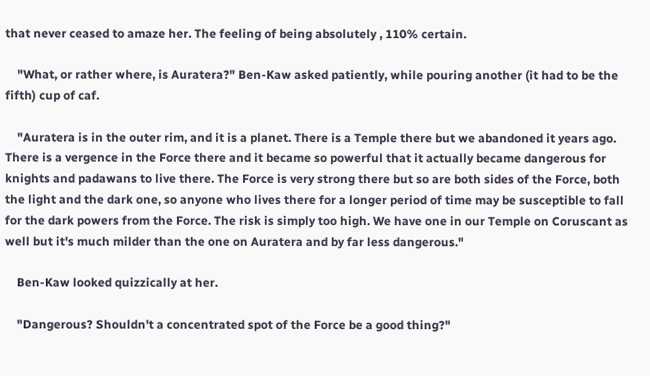that never ceased to amaze her. The feeling of being absolutely , 110% certain.

    "What, or rather where, is Auratera?" Ben-Kaw asked patiently, while pouring another (it had to be the fifth) cup of caf.

    "Auratera is in the outer rim, and it is a planet. There is a Temple there but we abandoned it years ago. There is a vergence in the Force there and it became so powerful that it actually became dangerous for knights and padawans to live there. The Force is very strong there but so are both sides of the Force, both the light and the dark one, so anyone who lives there for a longer period of time may be susceptible to fall for the dark powers from the Force. The risk is simply too high. We have one in our Temple on Coruscant as well but it's much milder than the one on Auratera and by far less dangerous."

    Ben-Kaw looked quizzically at her.

    "Dangerous? Shouldn't a concentrated spot of the Force be a good thing?"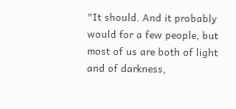"It should. And it probably would for a few people, but most of us are both of light and of darkness,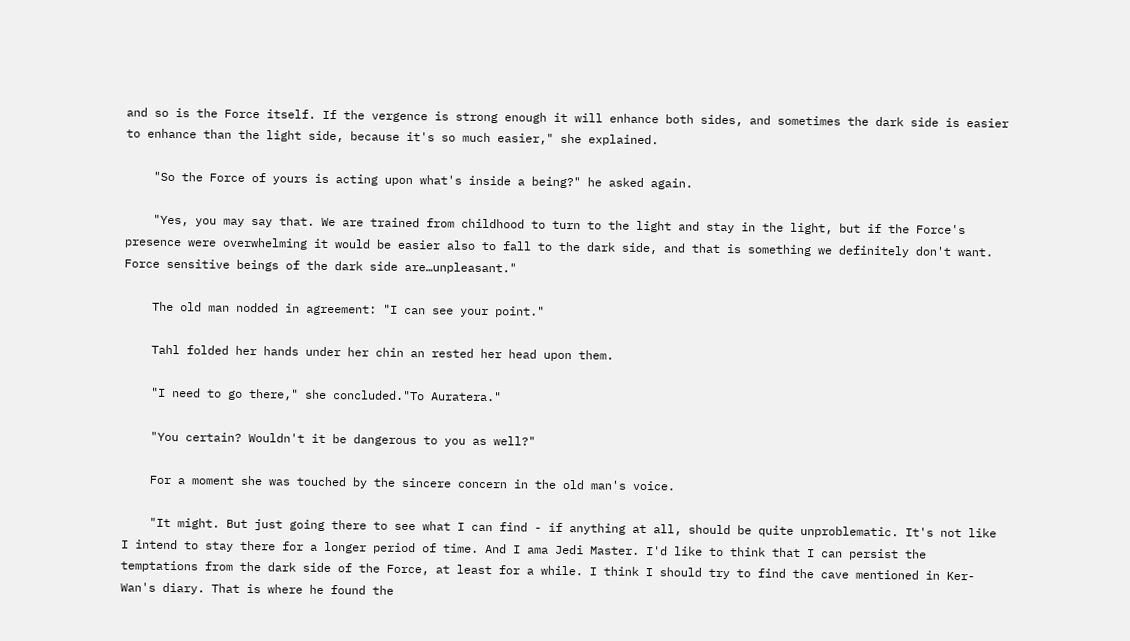and so is the Force itself. If the vergence is strong enough it will enhance both sides, and sometimes the dark side is easier to enhance than the light side, because it's so much easier," she explained.

    "So the Force of yours is acting upon what's inside a being?" he asked again.

    "Yes, you may say that. We are trained from childhood to turn to the light and stay in the light, but if the Force's presence were overwhelming it would be easier also to fall to the dark side, and that is something we definitely don't want. Force sensitive beings of the dark side are…unpleasant."

    The old man nodded in agreement: "I can see your point."

    Tahl folded her hands under her chin an rested her head upon them.

    "I need to go there," she concluded."To Auratera."

    "You certain? Wouldn't it be dangerous to you as well?"

    For a moment she was touched by the sincere concern in the old man's voice.

    "It might. But just going there to see what I can find - if anything at all, should be quite unproblematic. It's not like I intend to stay there for a longer period of time. And I ama Jedi Master. I'd like to think that I can persist the temptations from the dark side of the Force, at least for a while. I think I should try to find the cave mentioned in Ker-Wan's diary. That is where he found the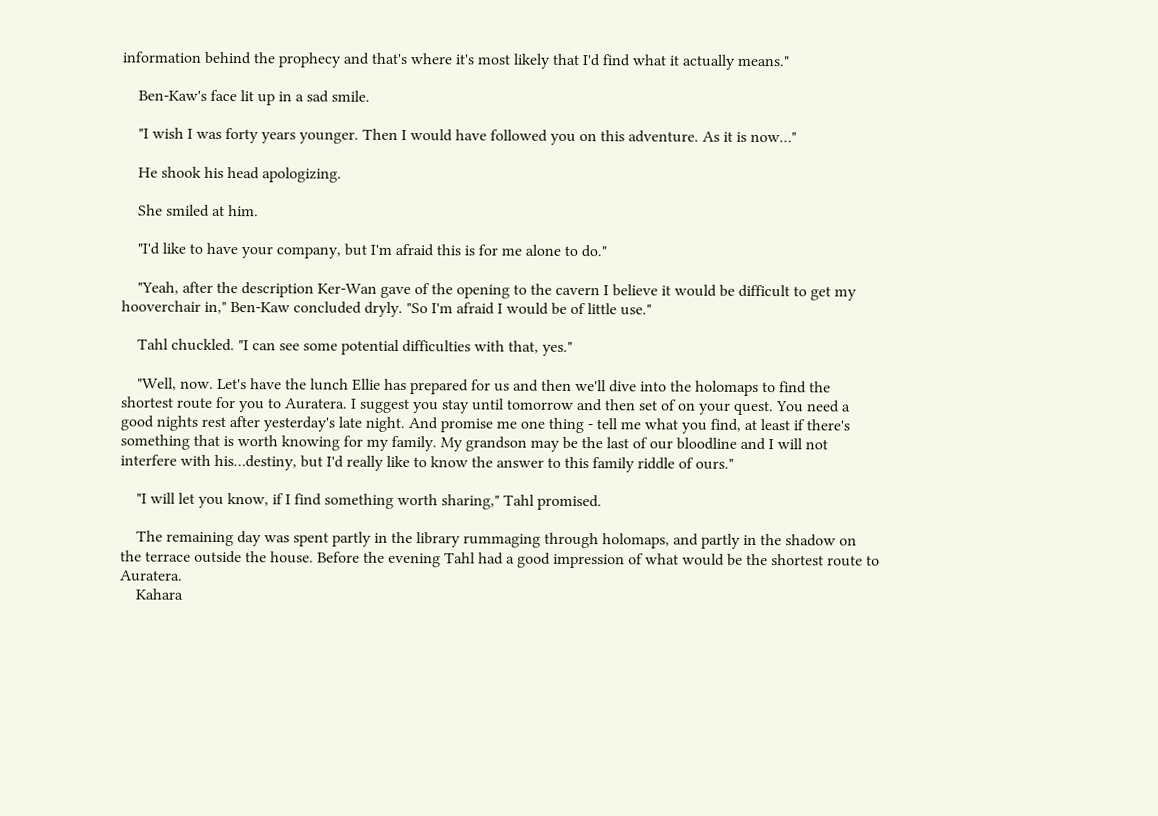information behind the prophecy and that's where it's most likely that I'd find what it actually means."

    Ben-Kaw's face lit up in a sad smile.

    "I wish I was forty years younger. Then I would have followed you on this adventure. As it is now…"

    He shook his head apologizing.

    She smiled at him.

    "I'd like to have your company, but I'm afraid this is for me alone to do."

    "Yeah, after the description Ker-Wan gave of the opening to the cavern I believe it would be difficult to get my hooverchair in," Ben-Kaw concluded dryly. "So I'm afraid I would be of little use."

    Tahl chuckled. "I can see some potential difficulties with that, yes."

    "Well, now. Let's have the lunch Ellie has prepared for us and then we'll dive into the holomaps to find the shortest route for you to Auratera. I suggest you stay until tomorrow and then set of on your quest. You need a good nights rest after yesterday's late night. And promise me one thing - tell me what you find, at least if there's something that is worth knowing for my family. My grandson may be the last of our bloodline and I will not interfere with his…destiny, but I'd really like to know the answer to this family riddle of ours."

    "I will let you know, if I find something worth sharing," Tahl promised.

    The remaining day was spent partly in the library rummaging through holomaps, and partly in the shadow on the terrace outside the house. Before the evening Tahl had a good impression of what would be the shortest route to Auratera.
    Kahara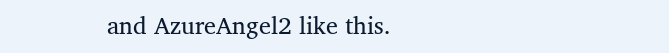and AzureAngel2 like this.